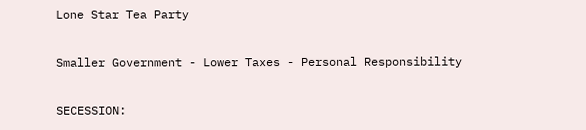Lone Star Tea Party

Smaller Government - Lower Taxes - Personal Responsibility

SECESSION: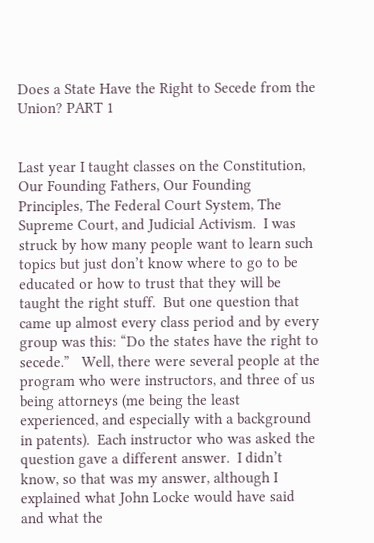Does a State Have the Right to Secede from the Union? PART 1


Last year I taught classes on the Constitution, Our Founding Fathers, Our Founding Principles, The Federal Court System, The Supreme Court, and Judicial Activism.  I was struck by how many people want to learn such topics but just don’t know where to go to be educated or how to trust that they will be taught the right stuff.  But one question that came up almost every class period and by every group was this: “Do the states have the right to secede.”   Well, there were several people at the program who were instructors, and three of us being attorneys (me being the least experienced, and especially with a background in patents).  Each instructor who was asked the question gave a different answer.  I didn’t know, so that was my answer, although I explained what John Locke would have said and what the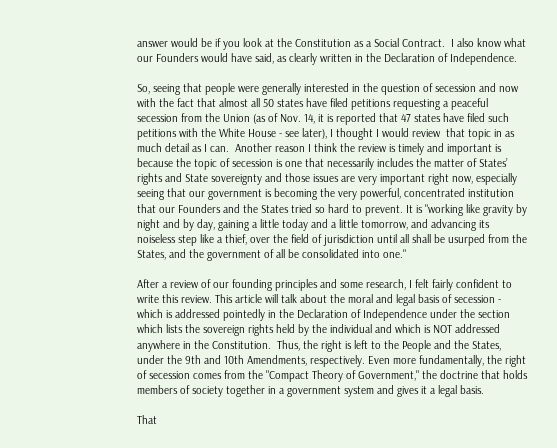answer would be if you look at the Constitution as a Social Contract.  I also know what our Founders would have said, as clearly written in the Declaration of Independence.

So, seeing that people were generally interested in the question of secession and now with the fact that almost all 50 states have filed petitions requesting a peaceful secession from the Union (as of Nov. 14, it is reported that 47 states have filed such petitions with the White House - see later), I thought I would review  that topic in as much detail as I can.  Another reason I think the review is timely and important is because the topic of secession is one that necessarily includes the matter of States’ rights and State sovereignty and those issues are very important right now, especially seeing that our government is becoming the very powerful, concentrated institution that our Founders and the States tried so hard to prevent. It is "working like gravity by night and by day, gaining a little today and a little tomorrow, and advancing its noiseless step like a thief, over the field of jurisdiction until all shall be usurped from the States, and the government of all be consolidated into one."

After a review of our founding principles and some research, I felt fairly confident to write this review. This article will talk about the moral and legal basis of secession - which is addressed pointedly in the Declaration of Independence under the section which lists the sovereign rights held by the individual and which is NOT addressed anywhere in the Constitution.  Thus, the right is left to the People and the States, under the 9th and 10th Amendments, respectively. Even more fundamentally, the right of secession comes from the "Compact Theory of Government," the doctrine that holds members of society together in a government system and gives it a legal basis.

That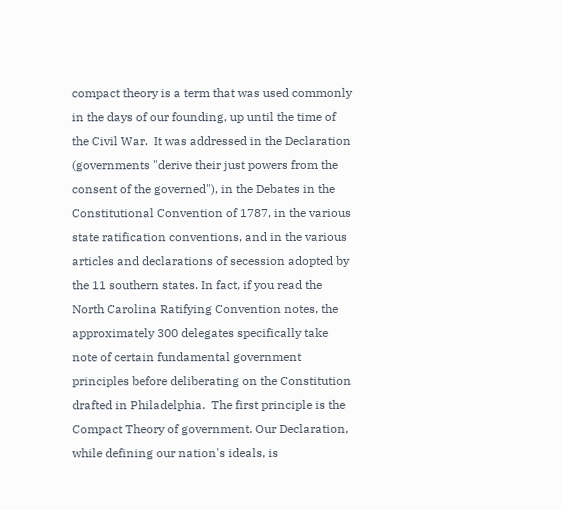compact theory is a term that was used commonly in the days of our founding, up until the time of the Civil War.  It was addressed in the Declaration (governments "derive their just powers from the consent of the governed"), in the Debates in the Constitutional Convention of 1787, in the various state ratification conventions, and in the various articles and declarations of secession adopted by the 11 southern states. In fact, if you read the North Carolina Ratifying Convention notes, the approximately 300 delegates specifically take note of certain fundamental government principles before deliberating on the Constitution drafted in Philadelphia.  The first principle is the Compact Theory of government. Our Declaration, while defining our nation's ideals, is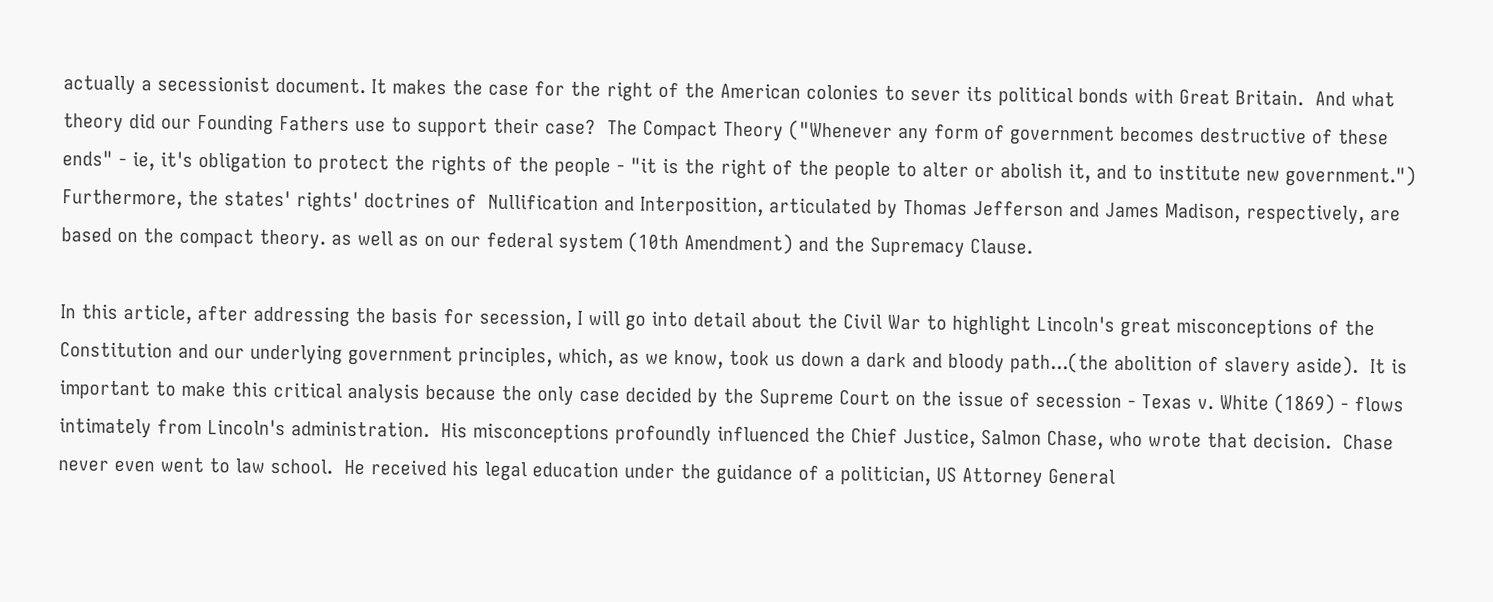actually a secessionist document. It makes the case for the right of the American colonies to sever its political bonds with Great Britain.  And what theory did our Founding Fathers use to support their case?  The Compact Theory ("Whenever any form of government becomes destructive of these ends" - ie, it's obligation to protect the rights of the people - "it is the right of the people to alter or abolish it, and to institute new government.")   Furthermore, the states' rights' doctrines of  Nullification and Interposition, articulated by Thomas Jefferson and James Madison, respectively, are based on the compact theory. as well as on our federal system (10th Amendment) and the Supremacy Clause.

In this article, after addressing the basis for secession, I will go into detail about the Civil War to highlight Lincoln's great misconceptions of the Constitution and our underlying government principles, which, as we know, took us down a dark and bloody path...(the abolition of slavery aside).  It is important to make this critical analysis because the only case decided by the Supreme Court on the issue of secession - Texas v. White (1869) - flows intimately from Lincoln's administration.  His misconceptions profoundly influenced the Chief Justice, Salmon Chase, who wrote that decision.  Chase never even went to law school.  He received his legal education under the guidance of a politician, US Attorney General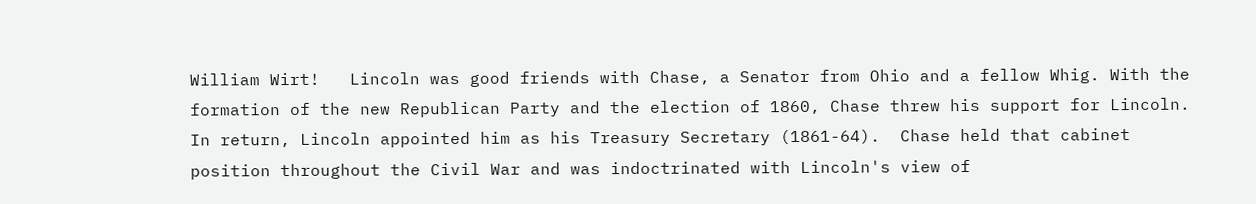William Wirt!   Lincoln was good friends with Chase, a Senator from Ohio and a fellow Whig. With the formation of the new Republican Party and the election of 1860, Chase threw his support for Lincoln.  In return, Lincoln appointed him as his Treasury Secretary (1861-64).  Chase held that cabinet position throughout the Civil War and was indoctrinated with Lincoln's view of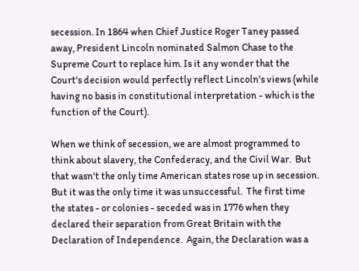secession. In 1864 when Chief Justice Roger Taney passed away, President Lincoln nominated Salmon Chase to the Supreme Court to replace him. Is it any wonder that the Court's decision would perfectly reflect Lincoln's views (while having no basis in constitutional interpretation - which is the function of the Court).

When we think of secession, we are almost programmed to think about slavery, the Confederacy, and the Civil War.  But that wasn't the only time American states rose up in secession. But it was the only time it was unsuccessful.  The first time the states - or colonies - seceded was in 1776 when they declared their separation from Great Britain with the Declaration of Independence.  Again, the Declaration was a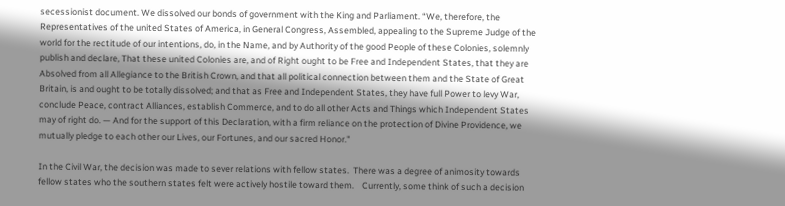secessionist document. We dissolved our bonds of government with the King and Parliament. “We, therefore, the Representatives of the united States of America, in General Congress, Assembled, appealing to the Supreme Judge of the world for the rectitude of our intentions, do, in the Name, and by Authority of the good People of these Colonies, solemnly publish and declare, That these united Colonies are, and of Right ought to be Free and Independent States, that they are Absolved from all Allegiance to the British Crown, and that all political connection between them and the State of Great Britain, is and ought to be totally dissolved; and that as Free and Independent States, they have full Power to levy War, conclude Peace, contract Alliances, establish Commerce, and to do all other Acts and Things which Independent States may of right do. — And for the support of this Declaration, with a firm reliance on the protection of Divine Providence, we mutually pledge to each other our Lives, our Fortunes, and our sacred Honor."

In the Civil War, the decision was made to sever relations with fellow states.  There was a degree of animosity towards fellow states who the southern states felt were actively hostile toward them.    Currently, some think of such a decision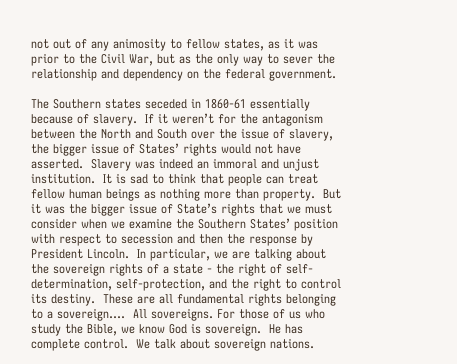not out of any animosity to fellow states, as it was prior to the Civil War, but as the only way to sever the relationship and dependency on the federal government.

The Southern states seceded in 1860-61 essentially because of slavery.  If it weren’t for the antagonism between the North and South over the issue of slavery, the bigger issue of States’ rights would not have asserted.  Slavery was indeed an immoral and unjust institution.  It is sad to think that people can treat fellow human beings as nothing more than property.  But it was the bigger issue of State’s rights that we must consider when we examine the Southern States’ position with respect to secession and then the response by President Lincoln.  In particular, we are talking about the sovereign rights of a state - the right of self-determination, self-protection, and the right to control its destiny.  These are all fundamental rights belonging to a sovereign....  All sovereigns. For those of us who study the Bible, we know God is sovereign.  He has complete control.  We talk about sovereign nations.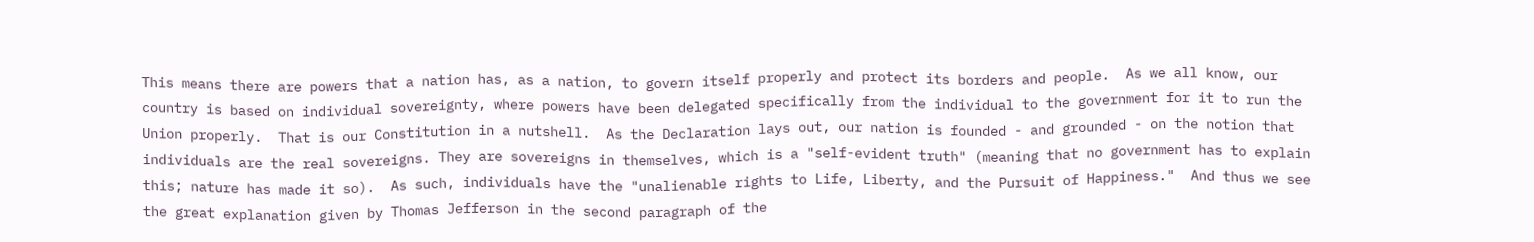This means there are powers that a nation has, as a nation, to govern itself properly and protect its borders and people.  As we all know, our country is based on individual sovereignty, where powers have been delegated specifically from the individual to the government for it to run the Union properly.  That is our Constitution in a nutshell.  As the Declaration lays out, our nation is founded - and grounded - on the notion that individuals are the real sovereigns. They are sovereigns in themselves, which is a "self-evident truth" (meaning that no government has to explain this; nature has made it so).  As such, individuals have the "unalienable rights to Life, Liberty, and the Pursuit of Happiness."  And thus we see the great explanation given by Thomas Jefferson in the second paragraph of the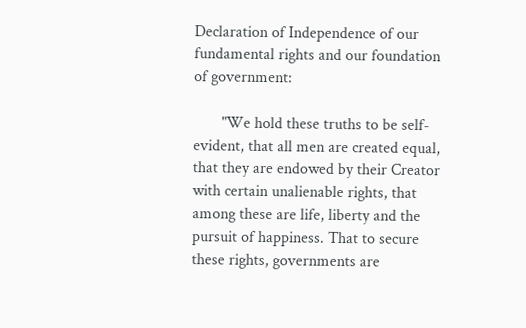Declaration of Independence of our fundamental rights and our foundation of government:

       "We hold these truths to be self-evident, that all men are created equal, that they are endowed by their Creator with certain unalienable rights, that among these are life, liberty and the pursuit of happiness. That to secure these rights, governments are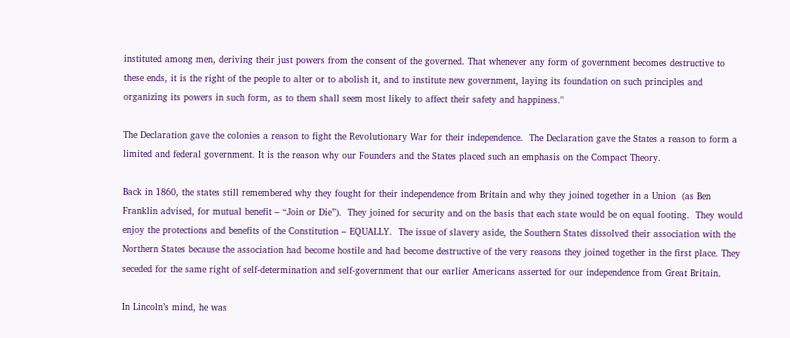instituted among men, deriving their just powers from the consent of the governed. That whenever any form of government becomes destructive to these ends, it is the right of the people to alter or to abolish it, and to institute new government, laying its foundation on such principles and organizing its powers in such form, as to them shall seem most likely to affect their safety and happiness."

The Declaration gave the colonies a reason to fight the Revolutionary War for their independence.  The Declaration gave the States a reason to form a limited and federal government. It is the reason why our Founders and the States placed such an emphasis on the Compact Theory.

Back in 1860, the states still remembered why they fought for their independence from Britain and why they joined together in a Union  (as Ben Franklin advised, for mutual benefit – “Join or Die”).  They joined for security and on the basis that each state would be on equal footing.  They would enjoy the protections and benefits of the Constitution – EQUALLY.  The issue of slavery aside, the Southern States dissolved their association with the Northern States because the association had become hostile and had become destructive of the very reasons they joined together in the first place. They seceded for the same right of self-determination and self-government that our earlier Americans asserted for our independence from Great Britain.

In Lincoln’s mind, he was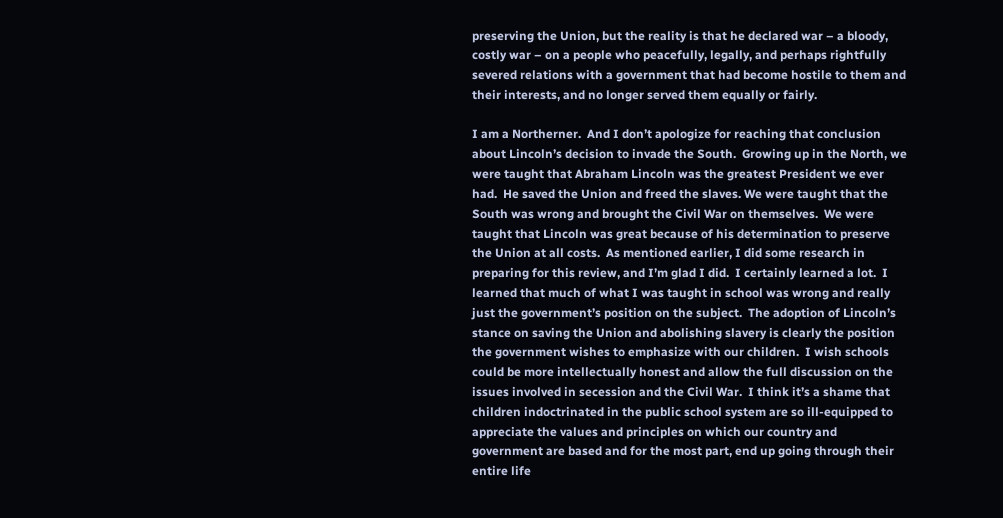preserving the Union, but the reality is that he declared war – a bloody, costly war – on a people who peacefully, legally, and perhaps rightfully severed relations with a government that had become hostile to them and their interests, and no longer served them equally or fairly.

I am a Northerner.  And I don’t apologize for reaching that conclusion about Lincoln’s decision to invade the South.  Growing up in the North, we were taught that Abraham Lincoln was the greatest President we ever had.  He saved the Union and freed the slaves. We were taught that the South was wrong and brought the Civil War on themselves.  We were taught that Lincoln was great because of his determination to preserve the Union at all costs.  As mentioned earlier, I did some research in preparing for this review, and I’m glad I did.  I certainly learned a lot.  I learned that much of what I was taught in school was wrong and really just the government’s position on the subject.  The adoption of Lincoln’s stance on saving the Union and abolishing slavery is clearly the position the government wishes to emphasize with our children.  I wish schools could be more intellectually honest and allow the full discussion on the issues involved in secession and the Civil War.  I think it’s a shame that children indoctrinated in the public school system are so ill-equipped to appreciate the values and principles on which our country and government are based and for the most part, end up going through their entire life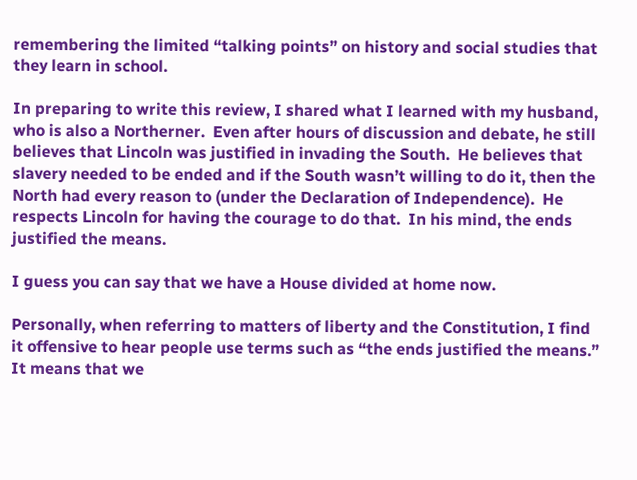remembering the limited “talking points” on history and social studies that they learn in school.

In preparing to write this review, I shared what I learned with my husband, who is also a Northerner.  Even after hours of discussion and debate, he still believes that Lincoln was justified in invading the South.  He believes that slavery needed to be ended and if the South wasn’t willing to do it, then the North had every reason to (under the Declaration of Independence).  He respects Lincoln for having the courage to do that.  In his mind, the ends justified the means.

I guess you can say that we have a House divided at home now.

Personally, when referring to matters of liberty and the Constitution, I find it offensive to hear people use terms such as “the ends justified the means.”  It means that we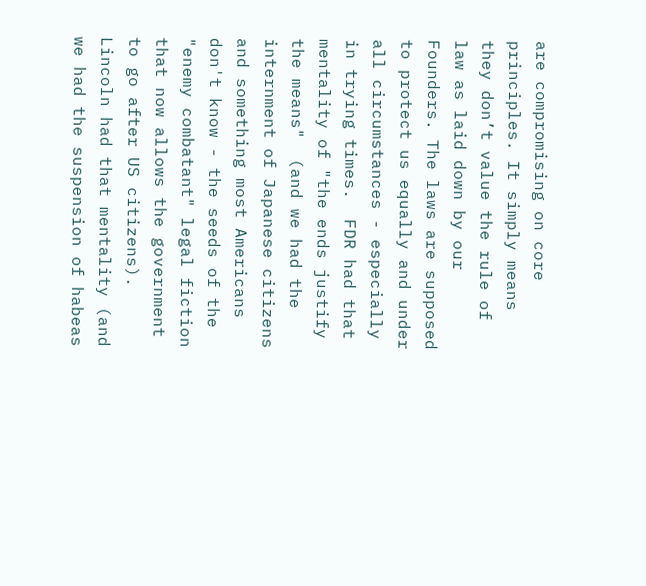are compromising on core principles. It simply means they don’t value the rule of law as laid down by our Founders. The laws are supposed to protect us equally and under all circumstances - especially in trying times.  FDR had that mentality of "the ends justify the means"  (and we had the internment of Japanese citizens and something most Americans don't know - the seeds of the "enemy combatant" legal fiction that now allows the government to go after US citizens). Lincoln had that mentality (and we had the suspension of habeas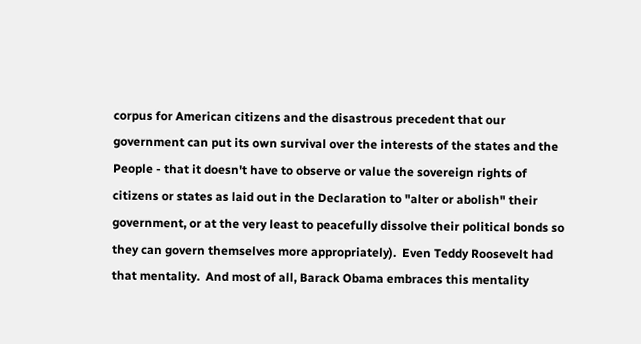corpus for American citizens and the disastrous precedent that our government can put its own survival over the interests of the states and the People - that it doesn't have to observe or value the sovereign rights of citizens or states as laid out in the Declaration to "alter or abolish" their government, or at the very least to peacefully dissolve their political bonds so they can govern themselves more appropriately).  Even Teddy Roosevelt had that mentality.  And most of all, Barack Obama embraces this mentality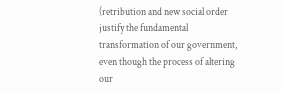(retribution and new social order justify the fundamental transformation of our government, even though the process of altering our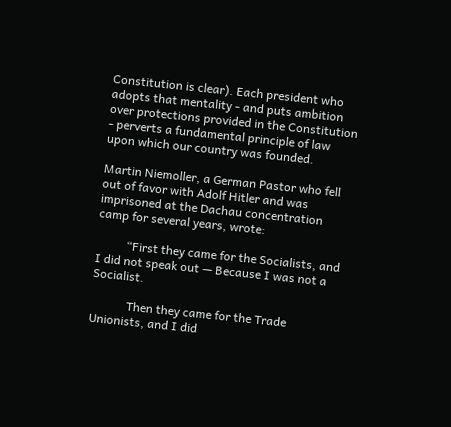Constitution is clear). Each president who adopts that mentality - and puts ambition over protections provided in the Constitution - perverts a fundamental principle of law upon which our country was founded.

Martin Niemoller, a German Pastor who fell out of favor with Adolf Hitler and was imprisoned at the Dachau concentration camp for several years, wrote:

          “First they came for the Socialists, and I did not speak out — Because I was not a Socialist.

            Then they came for the Trade Unionists, and I did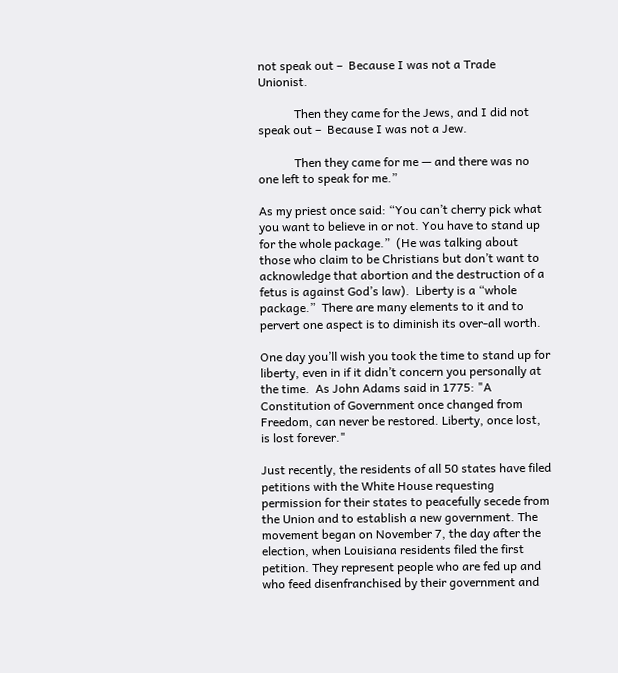not speak out –  Because I was not a Trade Unionist.

            Then they came for the Jews, and I did not speak out –  Because I was not a Jew.

            Then they came for me — and there was no one left to speak for me.”

As my priest once said: “You can’t cherry pick what you want to believe in or not. You have to stand up for the whole package.”  (He was talking about those who claim to be Christians but don’t want to acknowledge that abortion and the destruction of a fetus is against God’s law).  Liberty is a “whole package.”  There are many elements to it and to pervert one aspect is to diminish its over-all worth.

One day you’ll wish you took the time to stand up for liberty, even in if it didn’t concern you personally at the time.  As John Adams said in 1775: "A Constitution of Government once changed from Freedom, can never be restored. Liberty, once lost, is lost forever."

Just recently, the residents of all 50 states have filed petitions with the White House requesting permission for their states to peacefully secede from the Union and to establish a new government. The movement began on November 7, the day after the election, when Louisiana residents filed the first petition. They represent people who are fed up and who feed disenfranchised by their government and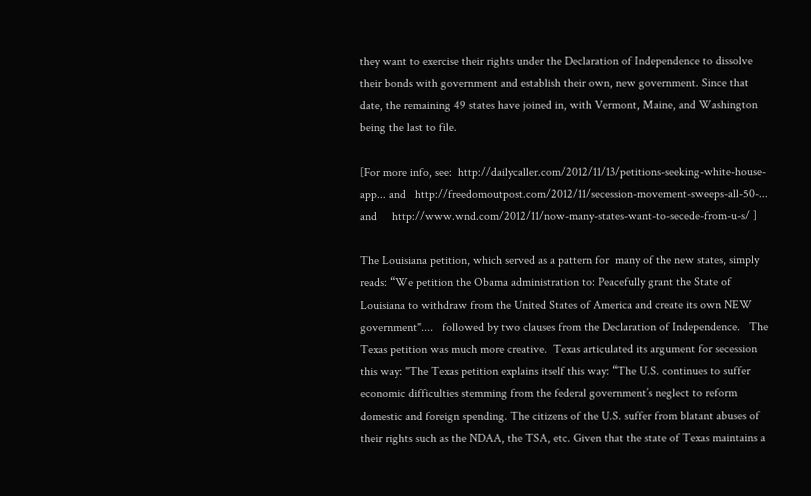they want to exercise their rights under the Declaration of Independence to dissolve their bonds with government and establish their own, new government. Since that date, the remaining 49 states have joined in, with Vermont, Maine, and Washington being the last to file.

[For more info, see:  http://dailycaller.com/2012/11/13/petitions-seeking-white-house-app... and   http://freedomoutpost.com/2012/11/secession-movement-sweeps-all-50-...    and     http://www.wnd.com/2012/11/now-many-states-want-to-secede-from-u-s/ ]

The Louisiana petition, which served as a pattern for  many of the new states, simply reads: “We petition the Obama administration to: Peacefully grant the State of Louisiana to withdraw from the United States of America and create its own NEW government"....   followed by two clauses from the Declaration of Independence.   The Texas petition was much more creative.  Texas articulated its argument for secession this way: "The Texas petition explains itself this way: “The U.S. continues to suffer economic difficulties stemming from the federal government’s neglect to reform domestic and foreign spending. The citizens of the U.S. suffer from blatant abuses of their rights such as the NDAA, the TSA, etc. Given that the state of Texas maintains a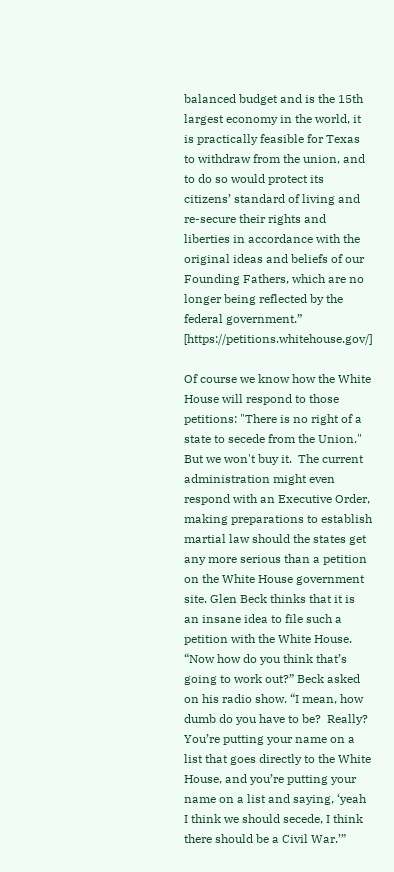balanced budget and is the 15th largest economy in the world, it is practically feasible for Texas to withdraw from the union, and to do so would protect its citizens’ standard of living and re-secure their rights and liberties in accordance with the original ideas and beliefs of our Founding Fathers, which are no longer being reflected by the federal government.”     [https://petitions.whitehouse.gov/]

Of course we know how the White House will respond to those petitions: "There is no right of a state to secede from the Union."  But we won't buy it.  The current administration might even respond with an Executive Order, making preparations to establish martial law should the states get any more serious than a petition on the White House government site. Glen Beck thinks that it is an insane idea to file such a petition with the White House. “Now how do you think that’s going to work out?” Beck asked on his radio show. “I mean, how dumb do you have to be?  Really?  You’re putting your name on a list that goes directly to the White House, and you’re putting your name on a list and saying, ‘yeah I think we should secede, I think there should be a Civil War.’”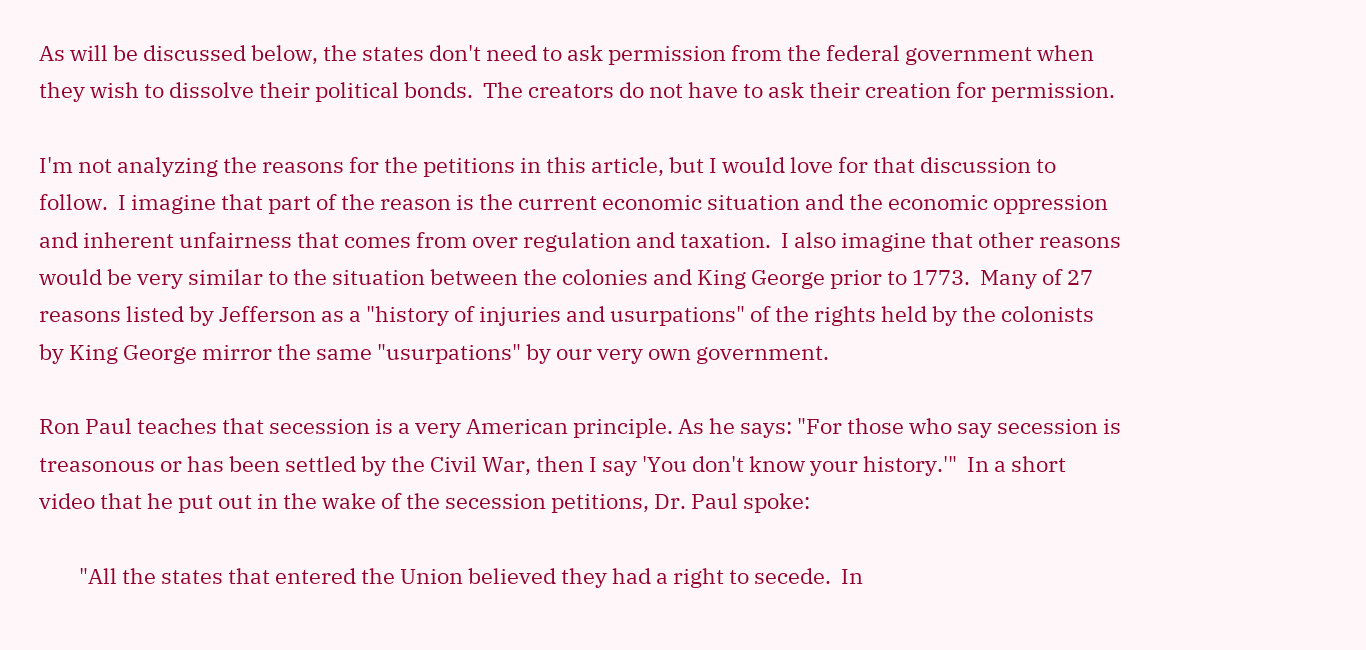As will be discussed below, the states don't need to ask permission from the federal government when they wish to dissolve their political bonds.  The creators do not have to ask their creation for permission.

I'm not analyzing the reasons for the petitions in this article, but I would love for that discussion to follow.  I imagine that part of the reason is the current economic situation and the economic oppression and inherent unfairness that comes from over regulation and taxation.  I also imagine that other reasons would be very similar to the situation between the colonies and King George prior to 1773.  Many of 27 reasons listed by Jefferson as a "history of injuries and usurpations" of the rights held by the colonists by King George mirror the same "usurpations" by our very own government.

Ron Paul teaches that secession is a very American principle. As he says: "For those who say secession is treasonous or has been settled by the Civil War, then I say 'You don't know your history.'"  In a short video that he put out in the wake of the secession petitions, Dr. Paul spoke:

        "All the states that entered the Union believed they had a right to secede.  In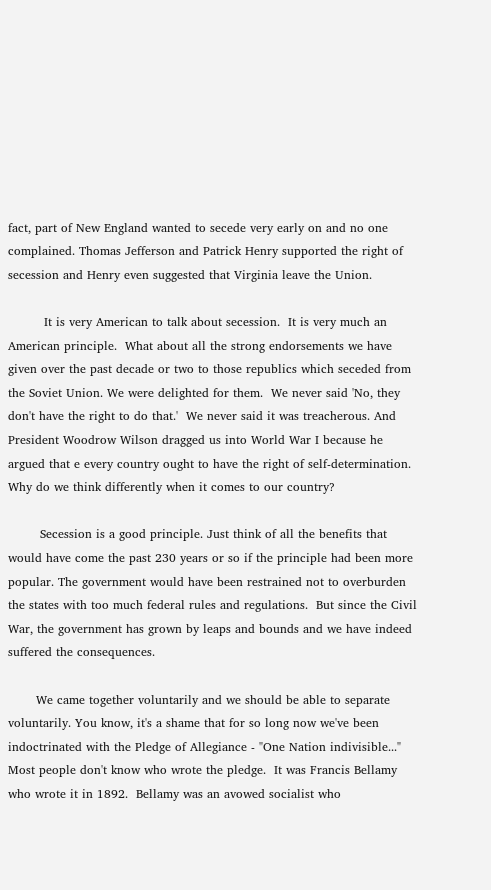fact, part of New England wanted to secede very early on and no one complained. Thomas Jefferson and Patrick Henry supported the right of secession and Henry even suggested that Virginia leave the Union.

         It is very American to talk about secession.  It is very much an American principle.  What about all the strong endorsements we have given over the past decade or two to those republics which seceded from the Soviet Union. We were delighted for them.  We never said 'No, they don't have the right to do that.'  We never said it was treacherous. And President Woodrow Wilson dragged us into World War I because he argued that e every country ought to have the right of self-determination. Why do we think differently when it comes to our country?

        Secession is a good principle. Just think of all the benefits that would have come the past 230 years or so if the principle had been more popular. The government would have been restrained not to overburden the states with too much federal rules and regulations.  But since the Civil War, the government has grown by leaps and bounds and we have indeed suffered the consequences.

       We came together voluntarily and we should be able to separate voluntarily. You know, it's a shame that for so long now we've been indoctrinated with the Pledge of Allegiance - "One Nation indivisible..."  Most people don't know who wrote the pledge.  It was Francis Bellamy who wrote it in 1892.  Bellamy was an avowed socialist who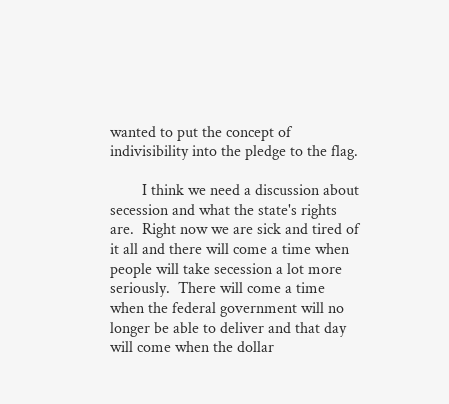wanted to put the concept of indivisibility into the pledge to the flag.

        I think we need a discussion about secession and what the state's rights are.  Right now we are sick and tired of it all and there will come a time when people will take secession a lot more seriously.  There will come a time when the federal government will no longer be able to deliver and that day will come when the dollar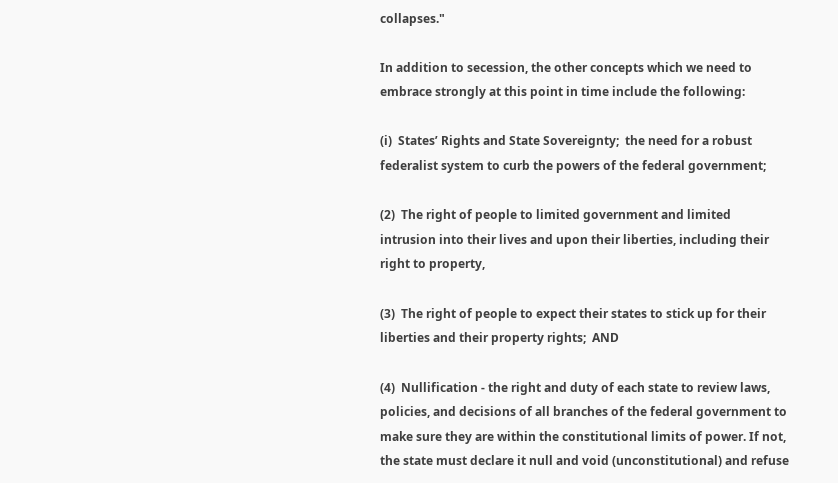collapses."

In addition to secession, the other concepts which we need to embrace strongly at this point in time include the following:

(i)  States’ Rights and State Sovereignty;  the need for a robust federalist system to curb the powers of the federal government;

(2)  The right of people to limited government and limited intrusion into their lives and upon their liberties, including their right to property,

(3)  The right of people to expect their states to stick up for their liberties and their property rights;  AND

(4)  Nullification - the right and duty of each state to review laws, policies, and decisions of all branches of the federal government to make sure they are within the constitutional limits of power. If not, the state must declare it null and void (unconstitutional) and refuse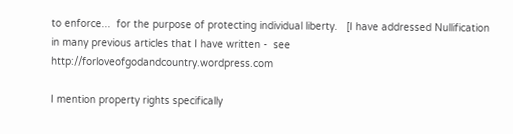to enforce...  for the purpose of protecting individual liberty.   [I have addressed Nullification in many previous articles that I have written -  see http://forloveofgodandcountry.wordpress.com

I mention property rights specifically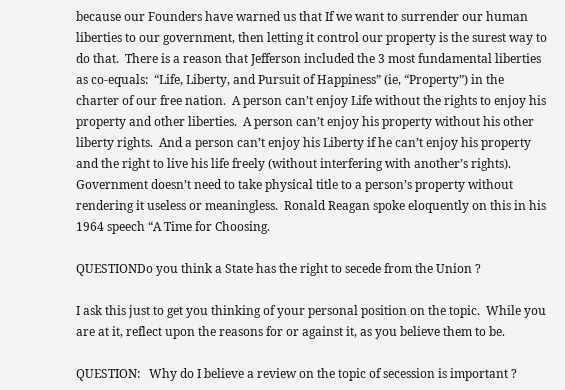because our Founders have warned us that If we want to surrender our human liberties to our government, then letting it control our property is the surest way to do that.  There is a reason that Jefferson included the 3 most fundamental liberties as co-equals:  “Life, Liberty, and Pursuit of Happiness” (ie, “Property”) in the charter of our free nation.  A person can’t enjoy Life without the rights to enjoy his property and other liberties.  A person can’t enjoy his property without his other liberty rights.  And a person can’t enjoy his Liberty if he can’t enjoy his property and the right to live his life freely (without interfering with another’s rights).  Government doesn’t need to take physical title to a person’s property without rendering it useless or meaningless.  Ronald Reagan spoke eloquently on this in his 1964 speech “A Time for Choosing.

QUESTIONDo you think a State has the right to secede from the Union ?

I ask this just to get you thinking of your personal position on the topic.  While you are at it, reflect upon the reasons for or against it, as you believe them to be.

QUESTION:   Why do I believe a review on the topic of secession is important ?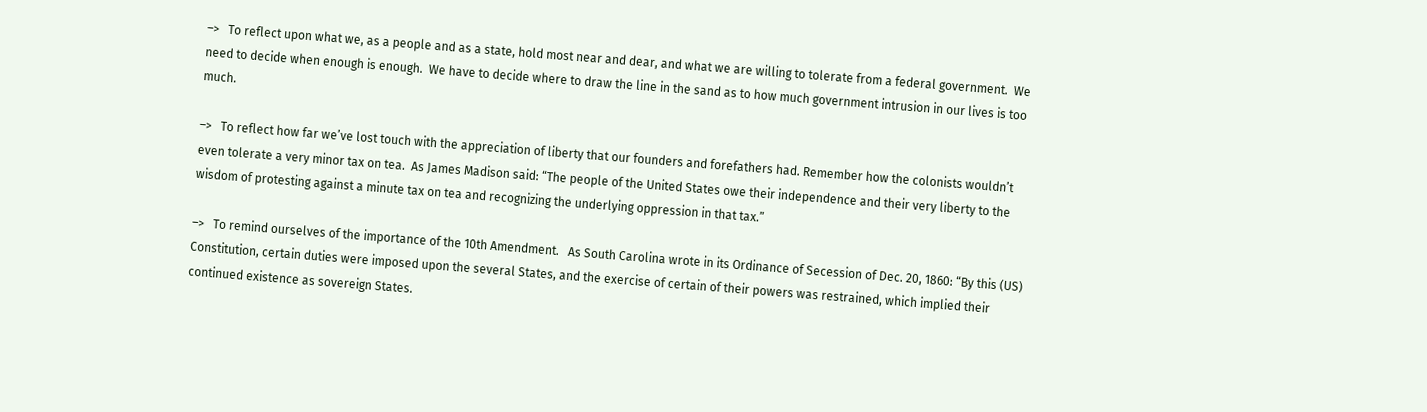–>   To reflect upon what we, as a people and as a state, hold most near and dear, and what we are willing to tolerate from a federal government.  We need to decide when enough is enough.  We have to decide where to draw the line in the sand as to how much government intrusion in our lives is too much.

–>   To reflect how far we’ve lost touch with the appreciation of liberty that our founders and forefathers had. Remember how the colonists wouldn’t even tolerate a very minor tax on tea.  As James Madison said: “The people of the United States owe their independence and their very liberty to the wisdom of protesting against a minute tax on tea and recognizing the underlying oppression in that tax.”

–>   To remind ourselves of the importance of the 10th Amendment.   As South Carolina wrote in its Ordinance of Secession of Dec. 20, 1860: “By this (US) Constitution, certain duties were imposed upon the several States, and the exercise of certain of their powers was restrained, which implied their continued existence as sovereign States.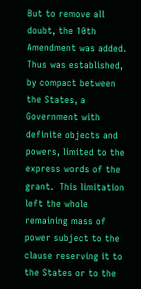But to remove all doubt, the 10th Amendment was added. Thus was established, by compact between the States, a Government with definite objects and powers, limited to the express words of the grant.  This limitation left the whole remaining mass of power subject to the clause reserving it to the States or to the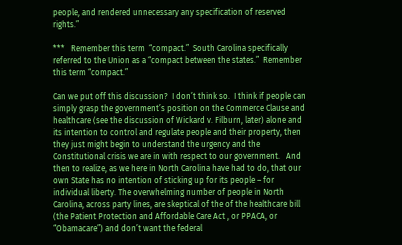people, and rendered unnecessary any specification of reserved rights.”

***   Remember this term  “compact.”  South Carolina specifically referred to the Union as a “compact between the states.”  Remember this term “compact.”

Can we put off this discussion?  I don’t think so.  I think if people can simply grasp the government’s position on the Commerce Clause and healthcare (see the discussion of Wickard v. Filburn, later) alone and its intention to control and regulate people and their property, then they just might begin to understand the urgency and the Constitutional crisis we are in with respect to our government.   And then to realize, as we here in North Carolina have had to do, that our own State has no intention of sticking up for its people – for individual liberty. The overwhelming number of people in North Carolina, across party lines, are skeptical of the of the healthcare bill (the Patient Protection and Affordable Care Act , or PPACA, or “Obamacare”) and don’t want the federal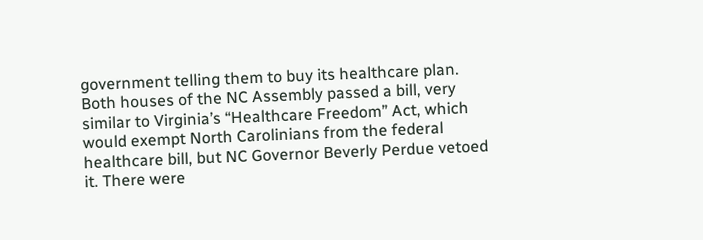government telling them to buy its healthcare plan.  Both houses of the NC Assembly passed a bill, very similar to Virginia’s “Healthcare Freedom” Act, which would exempt North Carolinians from the federal healthcare bill, but NC Governor Beverly Perdue vetoed it. There were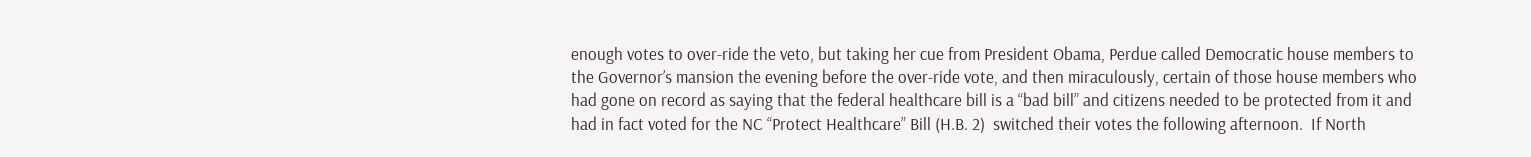enough votes to over-ride the veto, but taking her cue from President Obama, Perdue called Democratic house members to the Governor’s mansion the evening before the over-ride vote, and then miraculously, certain of those house members who had gone on record as saying that the federal healthcare bill is a “bad bill” and citizens needed to be protected from it and had in fact voted for the NC “Protect Healthcare” Bill (H.B. 2)  switched their votes the following afternoon.  If North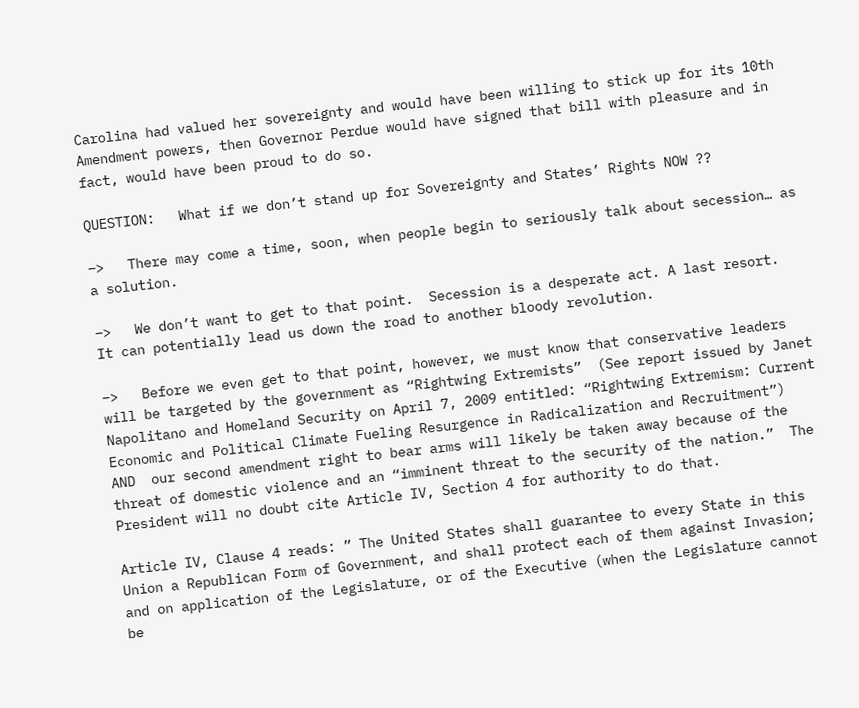Carolina had valued her sovereignty and would have been willing to stick up for its 10th Amendment powers, then Governor Perdue would have signed that bill with pleasure and in fact, would have been proud to do so.

QUESTION:   What if we don’t stand up for Sovereignty and States’ Rights NOW ??

–>   There may come a time, soon, when people begin to seriously talk about secession… as a solution.

–>   We don’t want to get to that point.  Secession is a desperate act. A last resort.  It can potentially lead us down the road to another bloody revolution.

–>   Before we even get to that point, however, we must know that conservative leaders will be targeted by the government as “Rightwing Extremists”  (See report issued by Janet Napolitano and Homeland Security on April 7, 2009 entitled: “Rightwing Extremism: Current Economic and Political Climate Fueling Resurgence in Radicalization and Recruitment”)  AND  our second amendment right to bear arms will likely be taken away because of the threat of domestic violence and an “imminent threat to the security of the nation.”  The President will no doubt cite Article IV, Section 4 for authority to do that.

Article IV, Clause 4 reads: ” The United States shall guarantee to every State in this Union a Republican Form of Government, and shall protect each of them against Invasion; and on application of the Legislature, or of the Executive (when the Legislature cannot be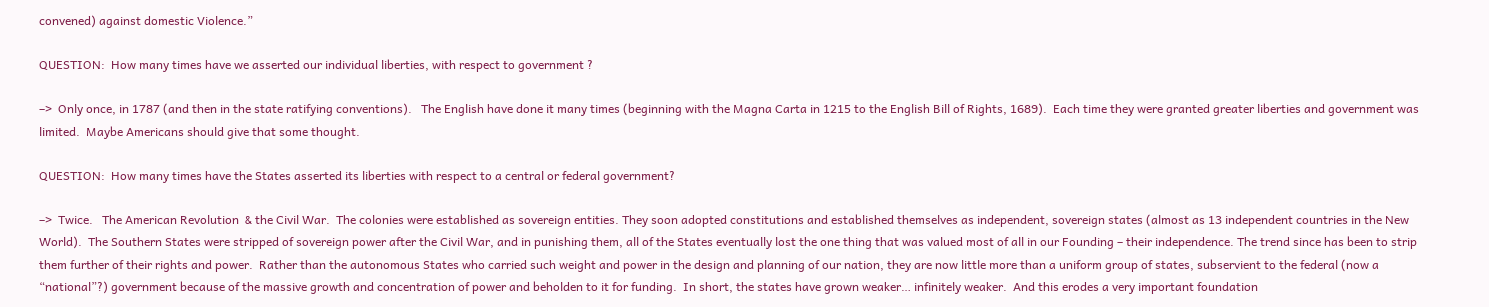convened) against domestic Violence.”

QUESTION:  How many times have we asserted our individual liberties, with respect to government ?

–>  Only once, in 1787 (and then in the state ratifying conventions).   The English have done it many times (beginning with the Magna Carta in 1215 to the English Bill of Rights, 1689).  Each time they were granted greater liberties and government was limited.  Maybe Americans should give that some thought.

QUESTION:  How many times have the States asserted its liberties with respect to a central or federal government?

–>  Twice.   The American Revolution  & the Civil War.  The colonies were established as sovereign entities. They soon adopted constitutions and established themselves as independent, sovereign states (almost as 13 independent countries in the New World).  The Southern States were stripped of sovereign power after the Civil War, and in punishing them, all of the States eventually lost the one thing that was valued most of all in our Founding – their independence. The trend since has been to strip them further of their rights and power.  Rather than the autonomous States who carried such weight and power in the design and planning of our nation, they are now little more than a uniform group of states, subservient to the federal (now a “national”?) government because of the massive growth and concentration of power and beholden to it for funding.  In short, the states have grown weaker… infinitely weaker.  And this erodes a very important foundation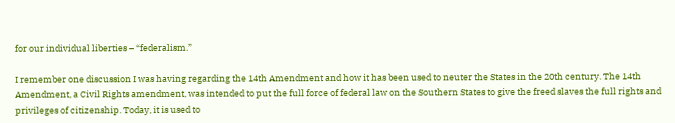for our individual liberties – “federalism.”

I remember one discussion I was having regarding the 14th Amendment and how it has been used to neuter the States in the 20th century. The 14th Amendment, a Civil Rights amendment, was intended to put the full force of federal law on the Southern States to give the freed slaves the full rights and privileges of citizenship. Today, it is used to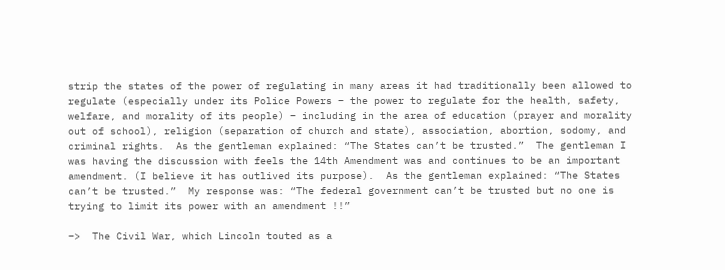strip the states of the power of regulating in many areas it had traditionally been allowed to regulate (especially under its Police Powers – the power to regulate for the health, safety, welfare, and morality of its people) – including in the area of education (prayer and morality out of school), religion (separation of church and state), association, abortion, sodomy, and criminal rights.  As the gentleman explained: “The States can’t be trusted.”  The gentleman I was having the discussion with feels the 14th Amendment was and continues to be an important amendment. (I believe it has outlived its purpose).  As the gentleman explained: “The States can’t be trusted.”  My response was: “The federal government can’t be trusted but no one is trying to limit its power with an amendment !!”

–>  The Civil War, which Lincoln touted as a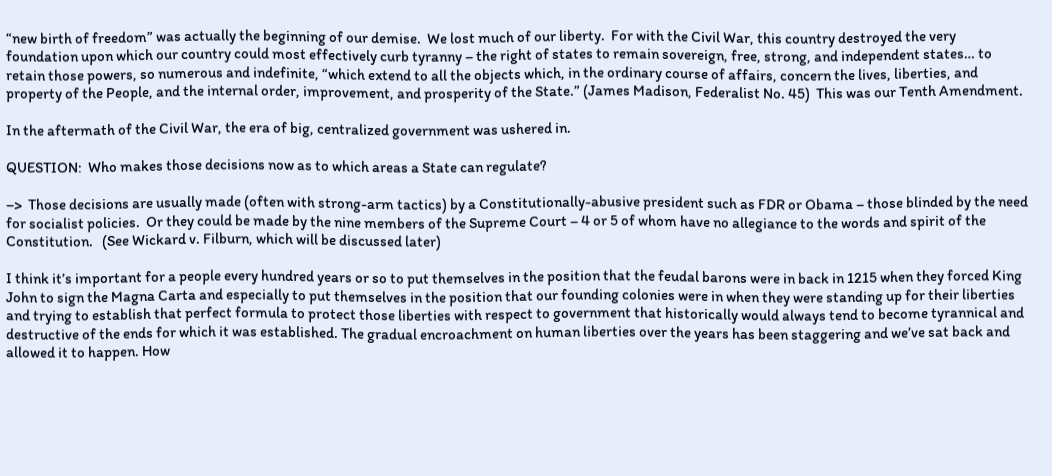“new birth of freedom” was actually the beginning of our demise.  We lost much of our liberty.  For with the Civil War, this country destroyed the very foundation upon which our country could most effectively curb tyranny – the right of states to remain sovereign, free, strong, and independent states… to retain those powers, so numerous and indefinite, “which extend to all the objects which, in the ordinary course of affairs, concern the lives, liberties, and property of the People, and the internal order, improvement, and prosperity of the State.” (James Madison, Federalist No. 45)  This was our Tenth Amendment.

In the aftermath of the Civil War, the era of big, centralized government was ushered in.

QUESTION:  Who makes those decisions now as to which areas a State can regulate?

–>  Those decisions are usually made (often with strong-arm tactics) by a Constitutionally-abusive president such as FDR or Obama – those blinded by the need for socialist policies.  Or they could be made by the nine members of the Supreme Court – 4 or 5 of whom have no allegiance to the words and spirit of the Constitution.   (See Wickard v. Filburn, which will be discussed later)

I think it’s important for a people every hundred years or so to put themselves in the position that the feudal barons were in back in 1215 when they forced King John to sign the Magna Carta and especially to put themselves in the position that our founding colonies were in when they were standing up for their liberties and trying to establish that perfect formula to protect those liberties with respect to government that historically would always tend to become tyrannical and destructive of the ends for which it was established. The gradual encroachment on human liberties over the years has been staggering and we’ve sat back and allowed it to happen. How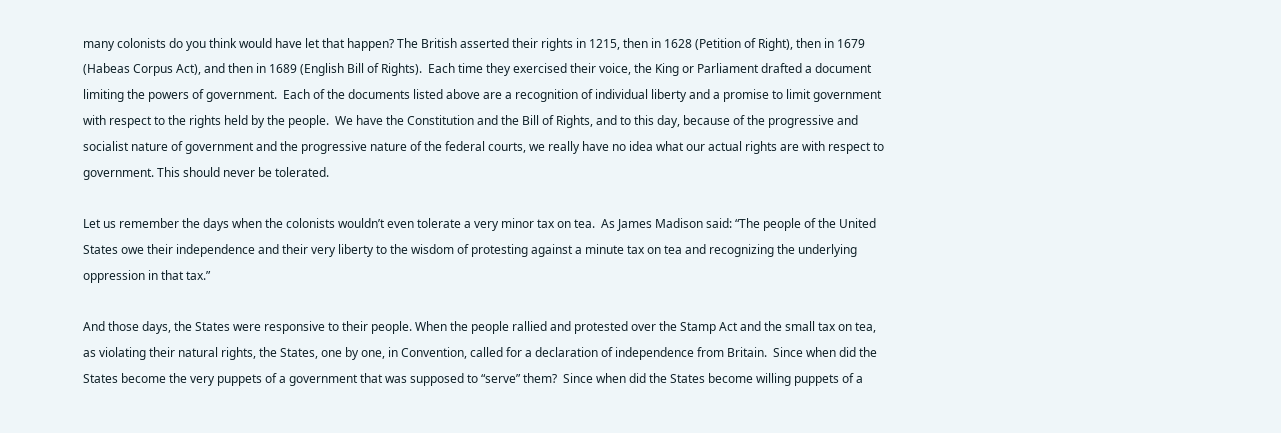many colonists do you think would have let that happen? The British asserted their rights in 1215, then in 1628 (Petition of Right), then in 1679 (Habeas Corpus Act), and then in 1689 (English Bill of Rights).  Each time they exercised their voice, the King or Parliament drafted a document limiting the powers of government.  Each of the documents listed above are a recognition of individual liberty and a promise to limit government with respect to the rights held by the people.  We have the Constitution and the Bill of Rights, and to this day, because of the progressive and socialist nature of government and the progressive nature of the federal courts, we really have no idea what our actual rights are with respect to government. This should never be tolerated.

Let us remember the days when the colonists wouldn’t even tolerate a very minor tax on tea.  As James Madison said: “The people of the United States owe their independence and their very liberty to the wisdom of protesting against a minute tax on tea and recognizing the underlying oppression in that tax.”

And those days, the States were responsive to their people. When the people rallied and protested over the Stamp Act and the small tax on tea, as violating their natural rights, the States, one by one, in Convention, called for a declaration of independence from Britain.  Since when did the States become the very puppets of a government that was supposed to “serve” them?  Since when did the States become willing puppets of a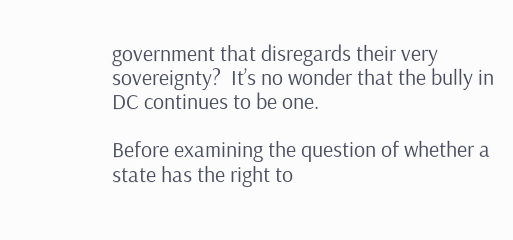government that disregards their very sovereignty?  It’s no wonder that the bully in DC continues to be one.

Before examining the question of whether a state has the right to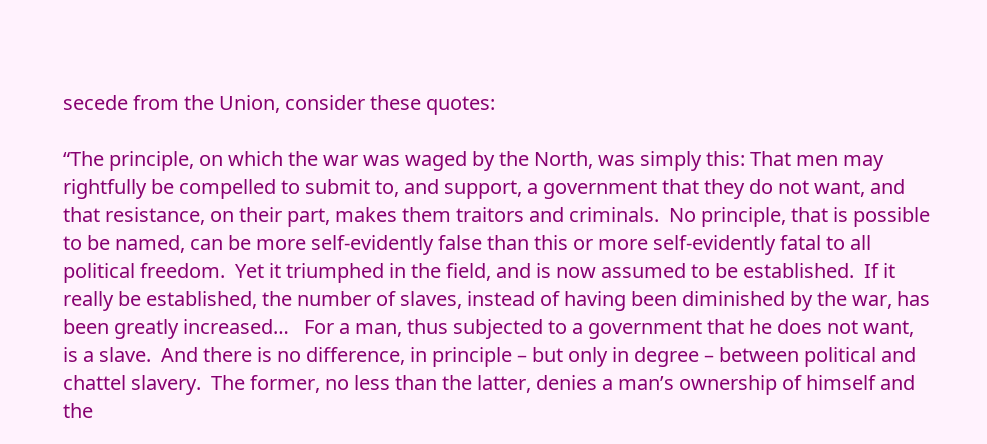secede from the Union, consider these quotes:

“The principle, on which the war was waged by the North, was simply this: That men may rightfully be compelled to submit to, and support, a government that they do not want, and that resistance, on their part, makes them traitors and criminals.  No principle, that is possible to be named, can be more self-evidently false than this or more self-evidently fatal to all political freedom.  Yet it triumphed in the field, and is now assumed to be established.  If it really be established, the number of slaves, instead of having been diminished by the war, has been greatly increased…   For a man, thus subjected to a government that he does not want, is a slave.  And there is no difference, in principle – but only in degree – between political and chattel slavery.  The former, no less than the latter, denies a man’s ownership of himself and the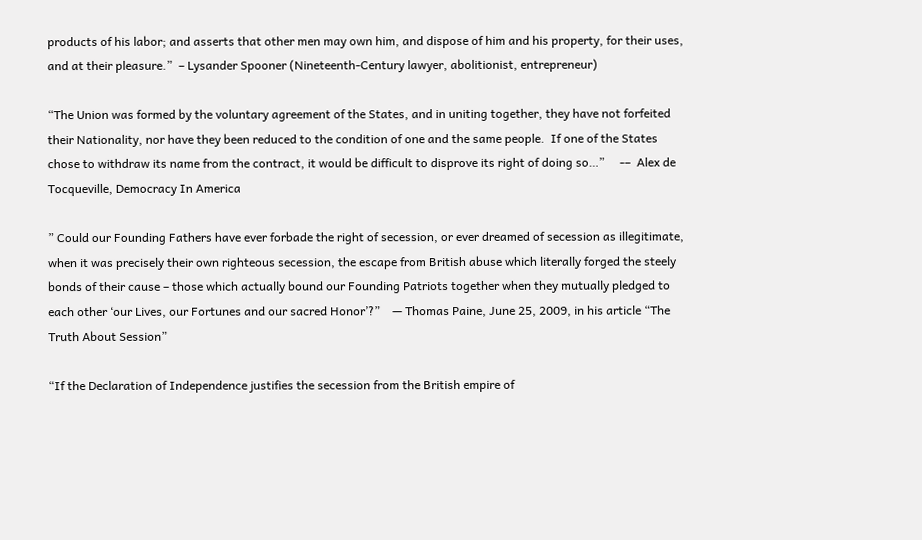products of his labor; and asserts that other men may own him, and dispose of him and his property, for their uses, and at their pleasure.”  – Lysander Spooner (Nineteenth-Century lawyer, abolitionist, entrepreneur)

“The Union was formed by the voluntary agreement of the States, and in uniting together, they have not forfeited their Nationality, nor have they been reduced to the condition of one and the same people.  If one of the States chose to withdraw its name from the contract, it would be difficult to disprove its right of doing so…”     -–  Alex de Tocqueville, Democracy In America

” Could our Founding Fathers have ever forbade the right of secession, or ever dreamed of secession as illegitimate, when it was precisely their own righteous secession, the escape from British abuse which literally forged the steely bonds of their cause – those which actually bound our Founding Patriots together when they mutually pledged to each other ‘our Lives, our Fortunes and our sacred Honor’?”    — Thomas Paine, June 25, 2009, in his article “The Truth About Session”

“If the Declaration of Independence justifies the secession from the British empire of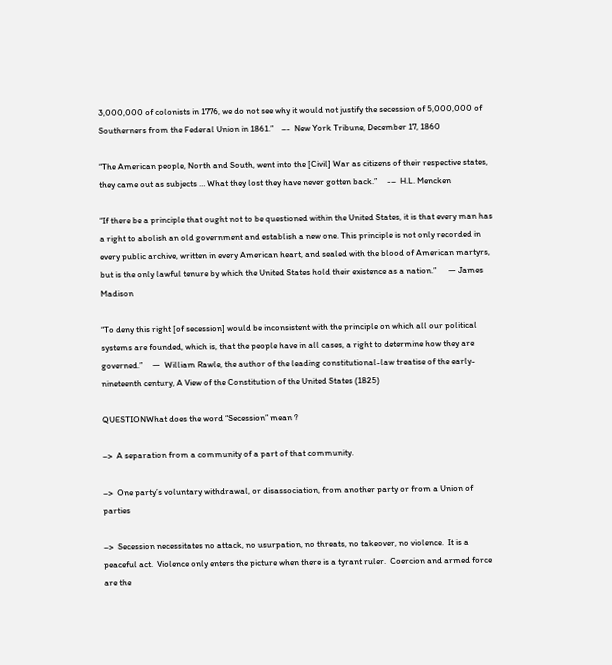3,000,000 of colonists in 1776, we do not see why it would not justify the secession of 5,000,000 of Southerners from the Federal Union in 1861.”    –-  New York Tribune, December 17, 1860

“The American people, North and South, went into the [Civil] War as citizens of their respective states, they came out as subjects … What they lost they have never gotten back.”     -–  H.L. Mencken

“If there be a principle that ought not to be questioned within the United States, it is that every man has a right to abolish an old government and establish a new one. This principle is not only recorded in every public archive, written in every American heart, and sealed with the blood of American martyrs, but is the only lawful tenure by which the United States hold their existence as a nation.”      — James Madison

“To deny this right [of secession] would be inconsistent with the principle on which all our political systems are founded, which is, that the people have in all cases, a right to determine how they are governed.”     —  William Rawle, the author of the leading constitutional-law treatise of the early-nineteenth century, A View of the Constitution of the United States (1825)

QUESTIONWhat does the word “Secession” mean ?

–>  A separation from a community of a part of that community.

–>  One party’s voluntary withdrawal, or disassociation, from another party or from a Union of parties

–>  Secession necessitates no attack, no usurpation, no threats, no takeover, no violence.  It is a peaceful act.  Violence only enters the picture when there is a tyrant ruler.  Coercion and armed force are the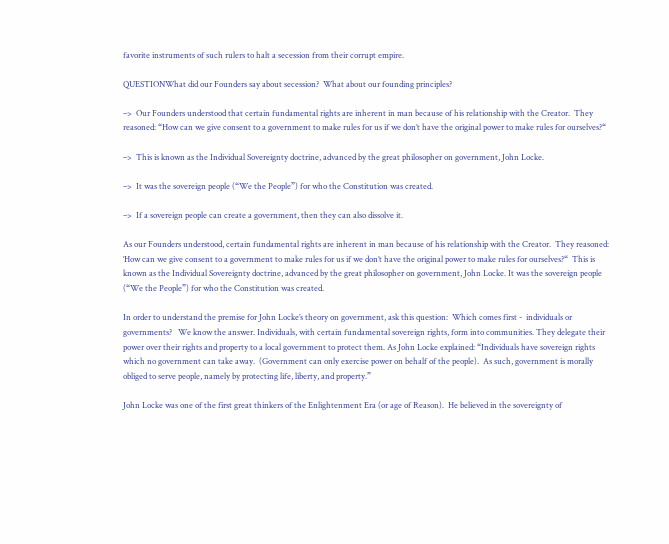favorite instruments of such rulers to halt a secession from their corrupt empire.

QUESTIONWhat did our Founders say about secession?  What about our founding principles?

–>  Our Founders understood that certain fundamental rights are inherent in man because of his relationship with the Creator.  They reasoned: “How can we give consent to a government to make rules for us if we don’t have the original power to make rules for ourselves?“

–>  This is known as the Individual Sovereignty doctrine, advanced by the great philosopher on government, John Locke.

–>  It was the sovereign people (“We the People”) for who the Constitution was created.

–>  If a sovereign people can create a government, then they can also dissolve it.

As our Founders understood, certain fundamental rights are inherent in man because of his relationship with the Creator.  They reasoned: ‘How can we give consent to a government to make rules for us if we don’t have the original power to make rules for ourselves?“  This is known as the Individual Sovereignty doctrine, advanced by the great philosopher on government, John Locke. It was the sovereign people (“We the People”) for who the Constitution was created.

In order to understand the premise for John Locke’s theory on government, ask this question:  Which comes first -  individuals or governments?   We know the answer. Individuals, with certain fundamental sovereign rights, form into communities. They delegate their power over their rights and property to a local government to protect them. As John Locke explained: “Individuals have sovereign rights which no government can take away.  (Government can only exercise power on behalf of the people).  As such, government is morally obliged to serve people, namely by protecting life, liberty, and property.”

John Locke was one of the first great thinkers of the Enlightenment Era (or age of Reason).  He believed in the sovereignty of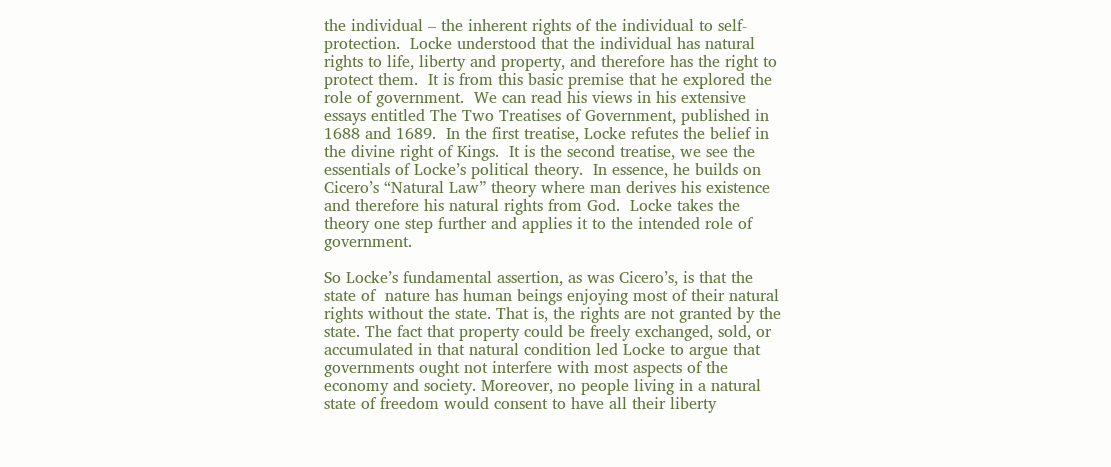the individual – the inherent rights of the individual to self-protection.  Locke understood that the individual has natural rights to life, liberty and property, and therefore has the right to protect them.  It is from this basic premise that he explored the role of government.  We can read his views in his extensive essays entitled The Two Treatises of Government, published in 1688 and 1689.  In the first treatise, Locke refutes the belief in the divine right of Kings.  It is the second treatise, we see the essentials of Locke’s political theory.  In essence, he builds on Cicero’s “Natural Law” theory where man derives his existence and therefore his natural rights from God.  Locke takes the theory one step further and applies it to the intended role of government.

So Locke’s fundamental assertion, as was Cicero’s, is that the state of  nature has human beings enjoying most of their natural rights without the state. That is, the rights are not granted by the state. The fact that property could be freely exchanged, sold, or accumulated in that natural condition led Locke to argue that governments ought not interfere with most aspects of the economy and society. Moreover, no people living in a natural state of freedom would consent to have all their liberty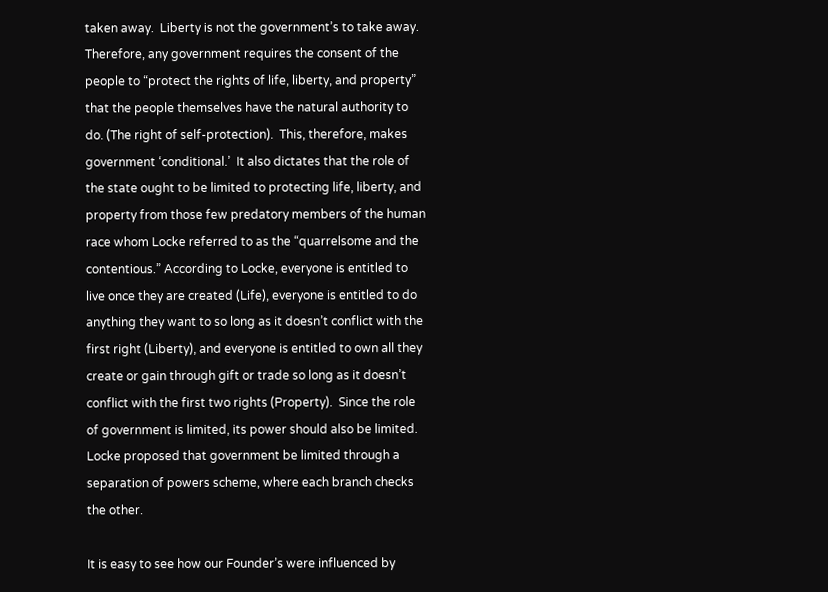taken away.  Liberty is not the government’s to take away. Therefore, any government requires the consent of the people to “protect the rights of life, liberty, and property” that the people themselves have the natural authority to do. (The right of self-protection).  This, therefore, makes government ‘conditional.’  It also dictates that the role of the state ought to be limited to protecting life, liberty, and property from those few predatory members of the human race whom Locke referred to as the “quarrelsome and the contentious.” According to Locke, everyone is entitled to live once they are created (Life), everyone is entitled to do anything they want to so long as it doesn’t conflict with the first right (Liberty), and everyone is entitled to own all they create or gain through gift or trade so long as it doesn’t conflict with the first two rights (Property).  Since the role of government is limited, its power should also be limited. Locke proposed that government be limited through a separation of powers scheme, where each branch checks the other.

It is easy to see how our Founder’s were influenced by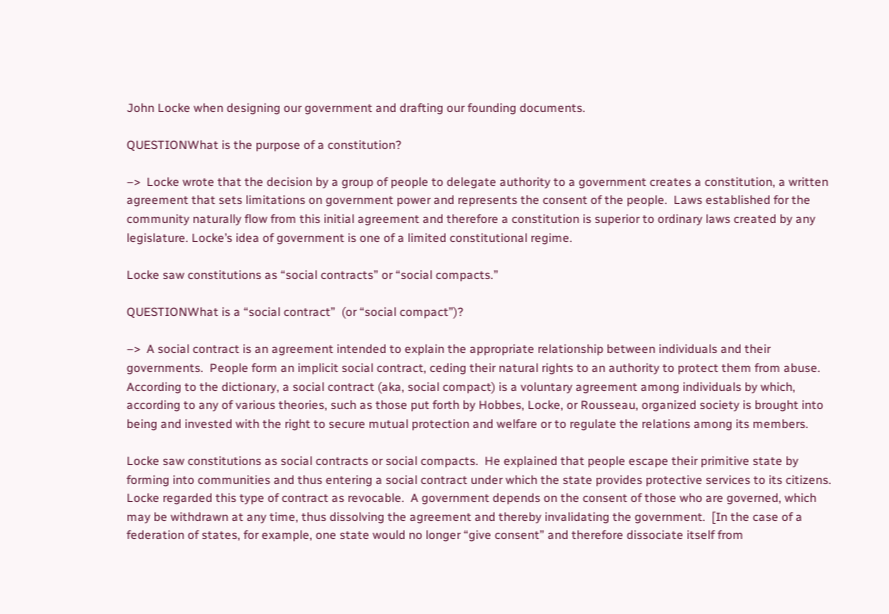John Locke when designing our government and drafting our founding documents.

QUESTIONWhat is the purpose of a constitution?

–>  Locke wrote that the decision by a group of people to delegate authority to a government creates a constitution, a written agreement that sets limitations on government power and represents the consent of the people.  Laws established for the community naturally flow from this initial agreement and therefore a constitution is superior to ordinary laws created by any legislature. Locke’s idea of government is one of a limited constitutional regime.

Locke saw constitutions as “social contracts” or “social compacts.”

QUESTIONWhat is a “social contract”  (or “social compact”)?

–>  A social contract is an agreement intended to explain the appropriate relationship between individuals and their governments.  People form an implicit social contract, ceding their natural rights to an authority to protect them from abuse.  According to the dictionary, a social contract (aka, social compact) is a voluntary agreement among individuals by which, according to any of various theories, such as those put forth by Hobbes, Locke, or Rousseau, organized society is brought into being and invested with the right to secure mutual protection and welfare or to regulate the relations among its members.

Locke saw constitutions as social contracts or social compacts.  He explained that people escape their primitive state by forming into communities and thus entering a social contract under which the state provides protective services to its citizens. Locke regarded this type of contract as revocable.  A government depends on the consent of those who are governed, which may be withdrawn at any time, thus dissolving the agreement and thereby invalidating the government.  [In the case of a federation of states, for example, one state would no longer “give consent” and therefore dissociate itself from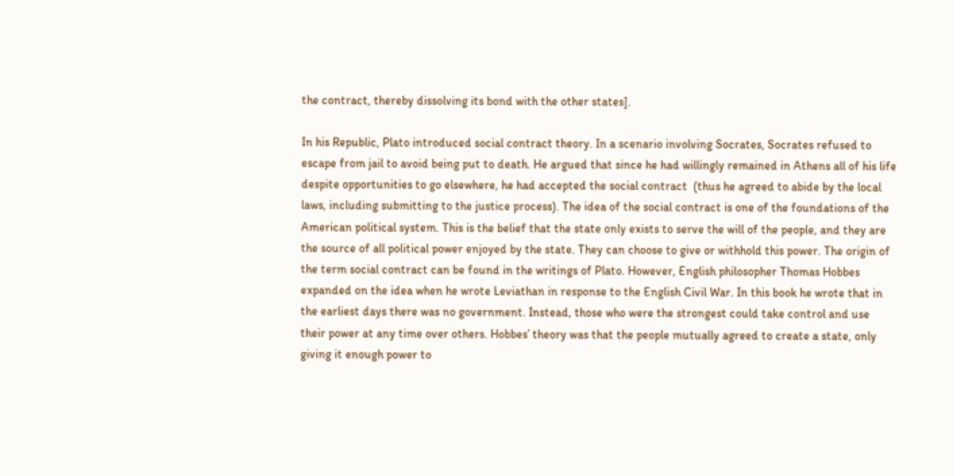the contract, thereby dissolving its bond with the other states].

In his Republic, Plato introduced social contract theory. In a scenario involving Socrates, Socrates refused to escape from jail to avoid being put to death. He argued that since he had willingly remained in Athens all of his life despite opportunities to go elsewhere, he had accepted the social contract  (thus he agreed to abide by the local laws, including submitting to the justice process). The idea of the social contract is one of the foundations of the American political system. This is the belief that the state only exists to serve the will of the people, and they are the source of all political power enjoyed by the state. They can choose to give or withhold this power. The origin of the term social contract can be found in the writings of Plato. However, English philosopher Thomas Hobbes expanded on the idea when he wrote Leviathan in response to the English Civil War. In this book he wrote that in the earliest days there was no government. Instead, those who were the strongest could take control and use their power at any time over others. Hobbes’ theory was that the people mutually agreed to create a state, only giving it enough power to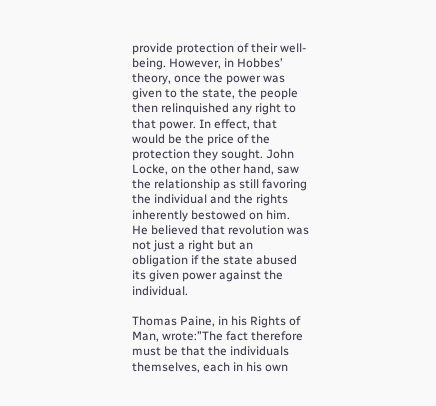provide protection of their well-being. However, in Hobbes’ theory, once the power was given to the state, the people then relinquished any right to that power. In effect, that would be the price of the protection they sought. John Locke, on the other hand, saw the relationship as still favoring the individual and the rights inherently bestowed on him.  He believed that revolution was not just a right but an obligation if the state abused its given power against the individual.

Thomas Paine, in his Rights of Man, wrote:”The fact therefore must be that the individuals themselves, each in his own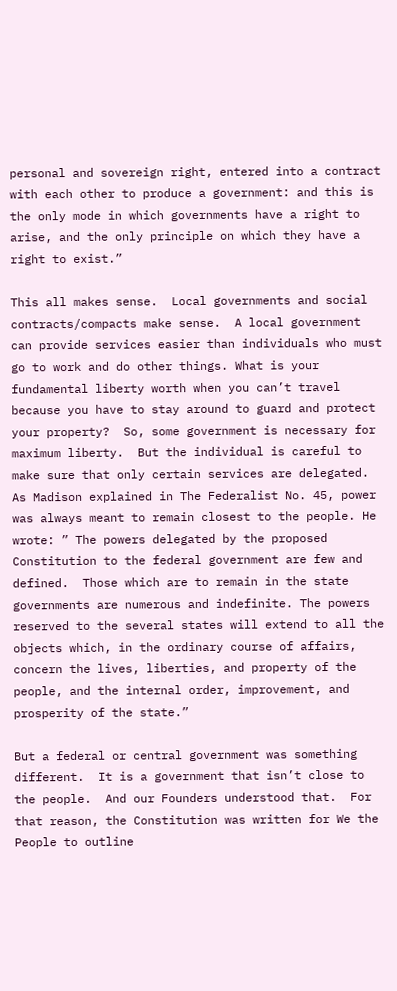personal and sovereign right, entered into a contract with each other to produce a government: and this is the only mode in which governments have a right to arise, and the only principle on which they have a right to exist.”

This all makes sense.  Local governments and social contracts/compacts make sense.  A local government can provide services easier than individuals who must go to work and do other things. What is your fundamental liberty worth when you can’t travel because you have to stay around to guard and protect your property?  So, some government is necessary for maximum liberty.  But the individual is careful to make sure that only certain services are delegated. As Madison explained in The Federalist No. 45, power was always meant to remain closest to the people. He wrote: ” The powers delegated by the proposed Constitution to the federal government are few and defined.  Those which are to remain in the state governments are numerous and indefinite. The powers reserved to the several states will extend to all the objects which, in the ordinary course of affairs, concern the lives, liberties, and property of the people, and the internal order, improvement, and prosperity of the state.”

But a federal or central government was something different.  It is a government that isn’t close to the people.  And our Founders understood that.  For that reason, the Constitution was written for We the People to outline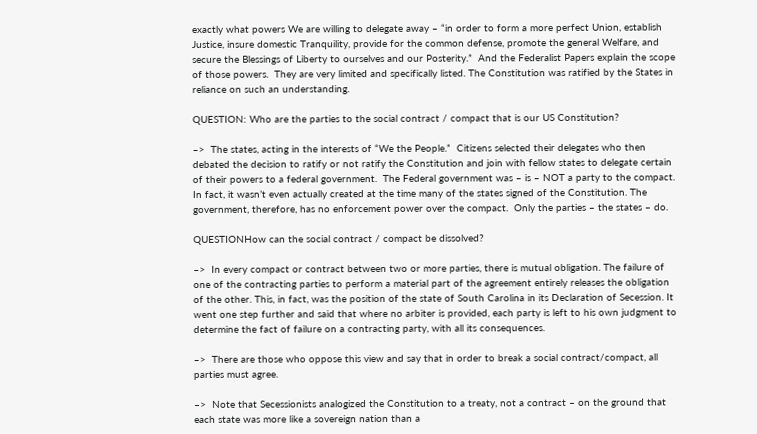exactly what powers We are willing to delegate away – “in order to form a more perfect Union, establish Justice, insure domestic Tranquility, provide for the common defense, promote the general Welfare, and secure the Blessings of Liberty to ourselves and our Posterity.”  And the Federalist Papers explain the scope of those powers.  They are very limited and specifically listed. The Constitution was ratified by the States in reliance on such an understanding.

QUESTION: Who are the parties to the social contract / compact that is our US Constitution?

–>  The states, acting in the interests of “We the People.”  Citizens selected their delegates who then debated the decision to ratify or not ratify the Constitution and join with fellow states to delegate certain of their powers to a federal government.  The Federal government was – is – NOT a party to the compact.  In fact, it wasn’t even actually created at the time many of the states signed of the Constitution. The government, therefore, has no enforcement power over the compact.  Only the parties – the states – do.

QUESTIONHow can the social contract / compact be dissolved?

–>  In every compact or contract between two or more parties, there is mutual obligation. The failure of one of the contracting parties to perform a material part of the agreement entirely releases the obligation of the other. This, in fact, was the position of the state of South Carolina in its Declaration of Secession. It went one step further and said that where no arbiter is provided, each party is left to his own judgment to determine the fact of failure on a contracting party, with all its consequences.

–>  There are those who oppose this view and say that in order to break a social contract/compact, all parties must agree.

–>  Note that Secessionists analogized the Constitution to a treaty, not a contract – on the ground that each state was more like a sovereign nation than a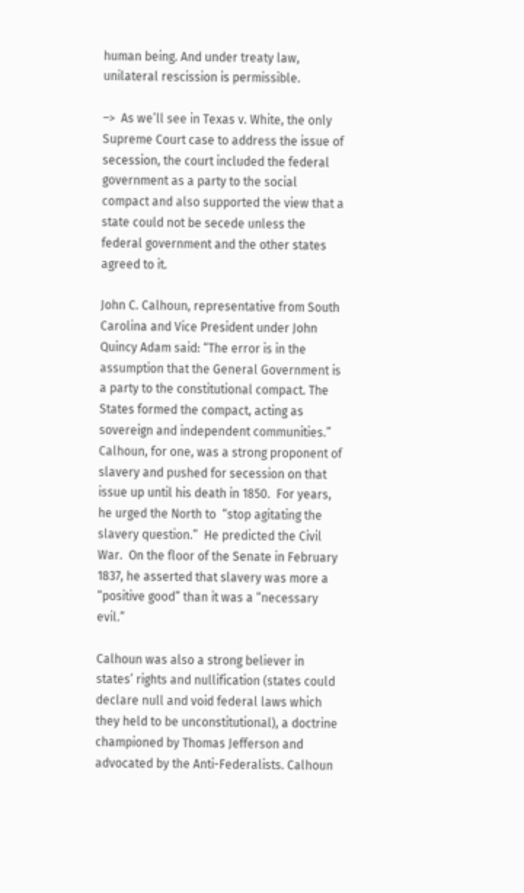human being. And under treaty law, unilateral rescission is permissible.

–>  As we’ll see in Texas v. White, the only Supreme Court case to address the issue of secession, the court included the federal government as a party to the social compact and also supported the view that a state could not be secede unless the federal government and the other states agreed to it.

John C. Calhoun, representative from South Carolina and Vice President under John Quincy Adam said: “The error is in the assumption that the General Government is a party to the constitutional compact. The States formed the compact, acting as sovereign and independent communities.”  Calhoun, for one, was a strong proponent of slavery and pushed for secession on that issue up until his death in 1850.  For years, he urged the North to  “stop agitating the slavery question.”  He predicted the Civil War.  On the floor of the Senate in February 1837, he asserted that slavery was more a “positive good” than it was a “necessary evil.”

Calhoun was also a strong believer in states’ rights and nullification (states could declare null and void federal laws which they held to be unconstitutional), a doctrine championed by Thomas Jefferson and advocated by the Anti-Federalists. Calhoun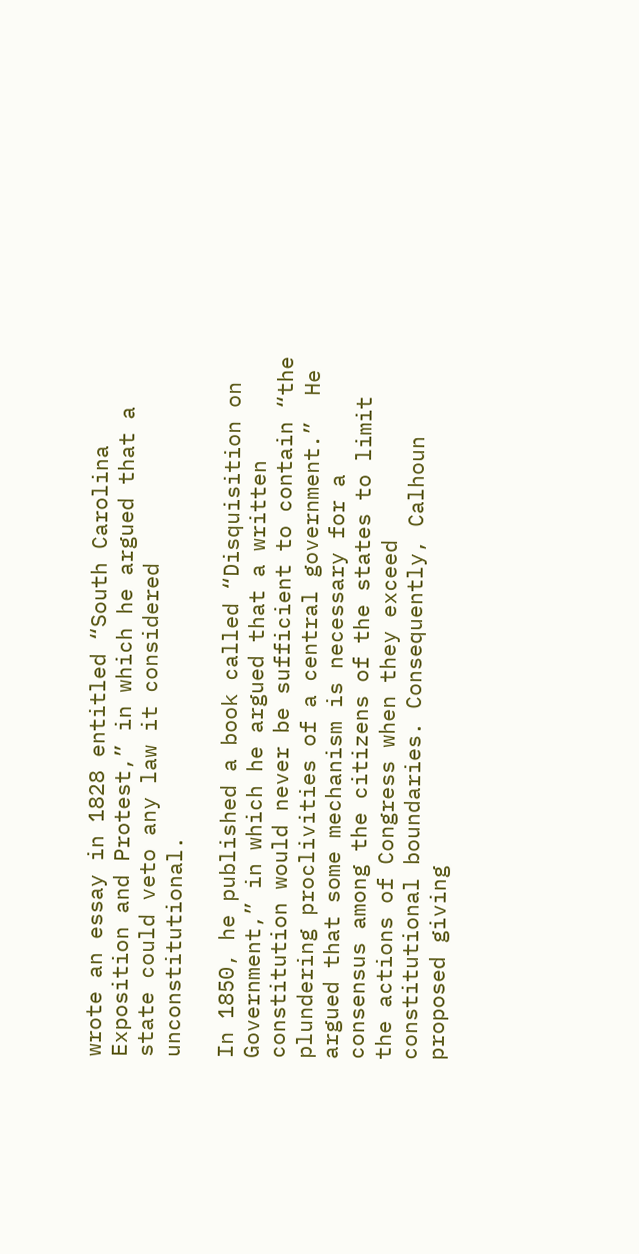wrote an essay in 1828 entitled “South Carolina Exposition and Protest,” in which he argued that a state could veto any law it considered unconstitutional.

In 1850, he published a book called “Disquisition on Government,” in which he argued that a written constitution would never be sufficient to contain “the plundering proclivities of a central government.”  He argued that some mechanism is necessary for a consensus among the citizens of the states to limit the actions of Congress when they exceed constitutional boundaries. Consequently, Calhoun proposed giving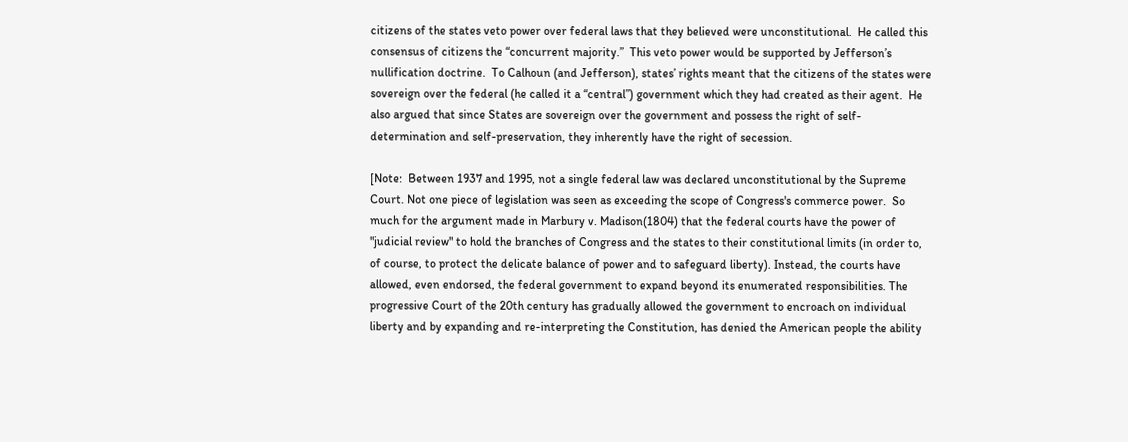citizens of the states veto power over federal laws that they believed were unconstitutional.  He called this consensus of citizens the “concurrent majority.”  This veto power would be supported by Jefferson’s nullification doctrine.  To Calhoun (and Jefferson), states’ rights meant that the citizens of the states were sovereign over the federal (he called it a “central”) government which they had created as their agent.  He also argued that since States are sovereign over the government and possess the right of self-determination and self-preservation, they inherently have the right of secession.

[Note:  Between 1937 and 1995, not a single federal law was declared unconstitutional by the Supreme Court. Not one piece of legislation was seen as exceeding the scope of Congress's commerce power.  So much for the argument made in Marbury v. Madison(1804) that the federal courts have the power of  "judicial review" to hold the branches of Congress and the states to their constitutional limits (in order to, of course, to protect the delicate balance of power and to safeguard liberty). Instead, the courts have allowed, even endorsed, the federal government to expand beyond its enumerated responsibilities. The progressive Court of the 20th century has gradually allowed the government to encroach on individual liberty and by expanding and re-interpreting the Constitution, has denied the American people the ability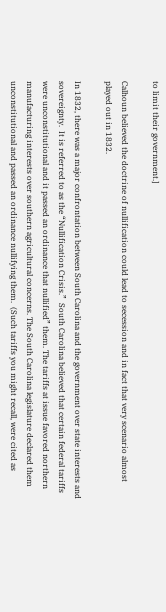to limit their government.]

Calhoun believed the doctrine of nullification could lead to secession and in fact that very scenario almost played out in 1832.

In 1832, there was a major confrontation between South Carolina and the government over state interests and sovereignty.  It is referred to as the “Nullification Crisis.”  South Carolina believed that certain federal tariffs were unconstitutional and it passed an ordinance that nullified” them. The tariffs at issue favored northern manufacturing interests over southern agricultural concerns. The South Carolina legislature declared them unconstitutional and passed an ordinance nullifying them.  (Such tariffs you might recall, were cited as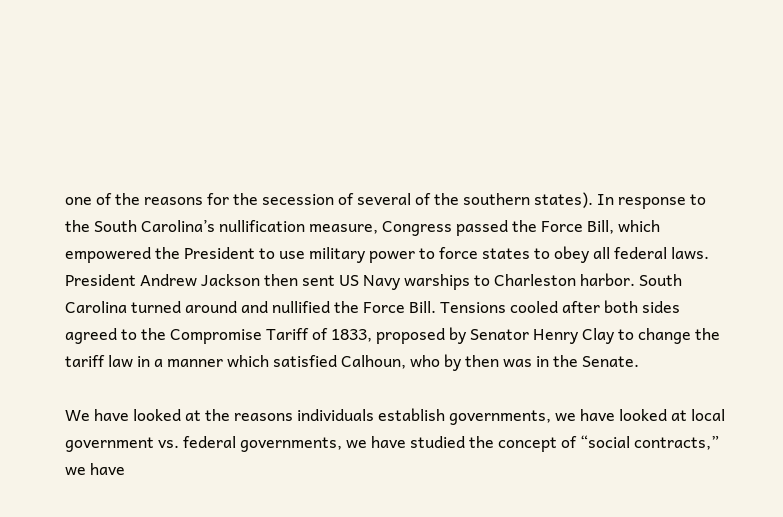one of the reasons for the secession of several of the southern states). In response to the South Carolina’s nullification measure, Congress passed the Force Bill, which empowered the President to use military power to force states to obey all federal laws. President Andrew Jackson then sent US Navy warships to Charleston harbor. South Carolina turned around and nullified the Force Bill. Tensions cooled after both sides agreed to the Compromise Tariff of 1833, proposed by Senator Henry Clay to change the tariff law in a manner which satisfied Calhoun, who by then was in the Senate.

We have looked at the reasons individuals establish governments, we have looked at local government vs. federal governments, we have studied the concept of “social contracts,” we have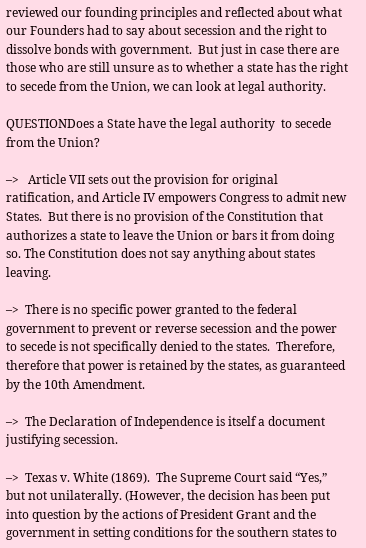reviewed our founding principles and reflected about what our Founders had to say about secession and the right to dissolve bonds with government.  But just in case there are those who are still unsure as to whether a state has the right to secede from the Union, we can look at legal authority.

QUESTIONDoes a State have the legal authority  to secede from the Union?

–>   Article VII sets out the provision for original ratification, and Article IV empowers Congress to admit new States.  But there is no provision of the Constitution that authorizes a state to leave the Union or bars it from doing so. The Constitution does not say anything about states leaving.

–>  There is no specific power granted to the federal government to prevent or reverse secession and the power to secede is not specifically denied to the states.  Therefore, therefore that power is retained by the states, as guaranteed by the 10th Amendment.

–>  The Declaration of Independence is itself a document justifying secession.

–>  Texas v. White (1869).  The Supreme Court said “Yes,” but not unilaterally. (However, the decision has been put into question by the actions of President Grant and the government in setting conditions for the southern states to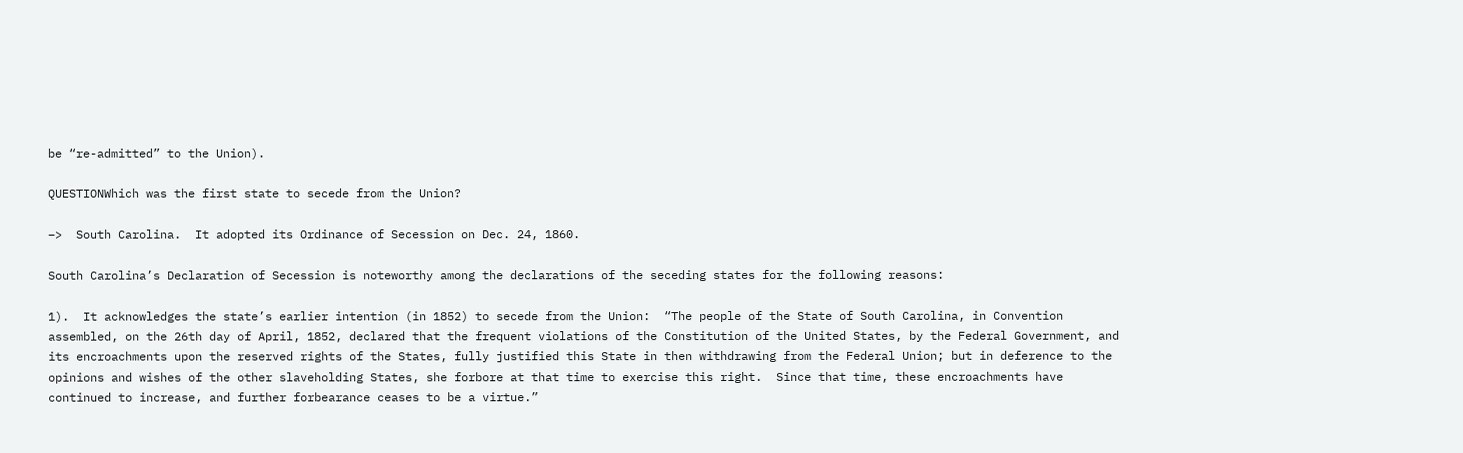be “re-admitted” to the Union).

QUESTIONWhich was the first state to secede from the Union?

–>  South Carolina.  It adopted its Ordinance of Secession on Dec. 24, 1860.

South Carolina’s Declaration of Secession is noteworthy among the declarations of the seceding states for the following reasons:

1).  It acknowledges the state’s earlier intention (in 1852) to secede from the Union:  “The people of the State of South Carolina, in Convention assembled, on the 26th day of April, 1852, declared that the frequent violations of the Constitution of the United States, by the Federal Government, and its encroachments upon the reserved rights of the States, fully justified this State in then withdrawing from the Federal Union; but in deference to the opinions and wishes of the other slaveholding States, she forbore at that time to exercise this right.  Since that time, these encroachments have continued to increase, and further forbearance ceases to be a virtue.”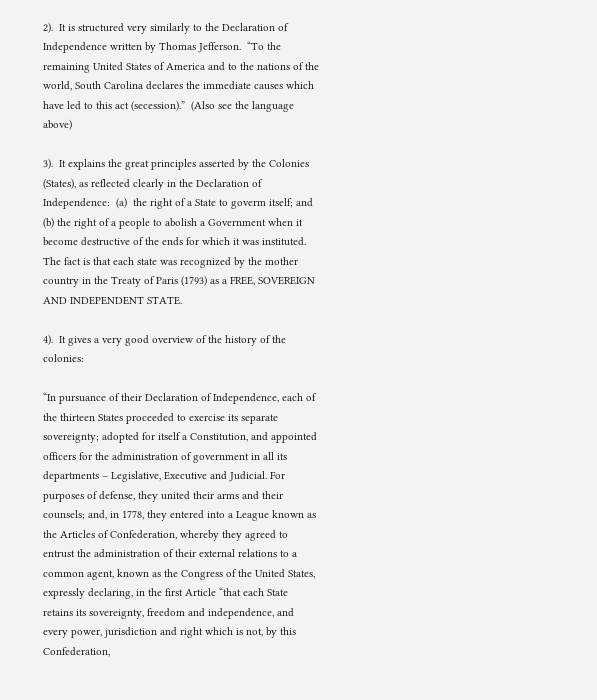2).  It is structured very similarly to the Declaration of Independence written by Thomas Jefferson.  “To the remaining United States of America and to the nations of the world, South Carolina declares the immediate causes which have led to this act (secession).”  (Also see the language above)

3).  It explains the great principles asserted by the Colonies (States), as reflected clearly in the Declaration of Independence:  (a)  the right of a State to goverm itself; and (b) the right of a people to abolish a Government when it become destructive of the ends for which it was instituted.  The fact is that each state was recognized by the mother country in the Treaty of Paris (1793) as a FREE, SOVEREIGN AND INDEPENDENT STATE.

4).  It gives a very good overview of the history of the colonies:

“In pursuance of their Declaration of Independence, each of the thirteen States proceeded to exercise its separate sovereignty; adopted for itself a Constitution, and appointed officers for the administration of government in all its departments – Legislative, Executive and Judicial. For purposes of defense, they united their arms and their counsels; and, in 1778, they entered into a League known as the Articles of Confederation, whereby they agreed to entrust the administration of their external relations to a common agent, known as the Congress of the United States, expressly declaring, in the first Article “that each State retains its sovereignty, freedom and independence, and every power, jurisdiction and right which is not, by this Confederation,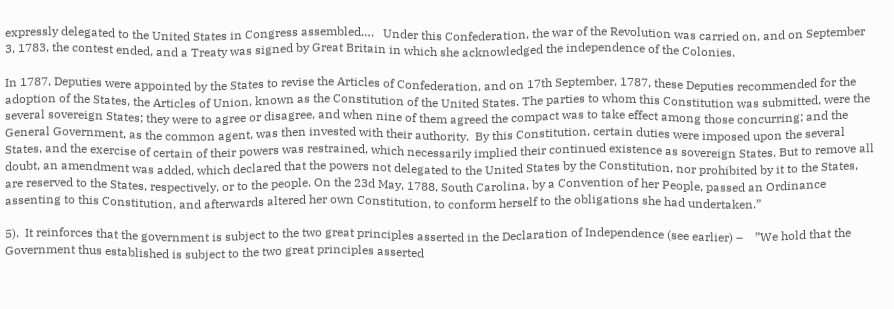expressly delegated to the United States in Congress assembled….   Under this Confederation, the war of the Revolution was carried on, and on September 3, 1783, the contest ended, and a Treaty was signed by Great Britain in which she acknowledged the independence of the Colonies.

In 1787, Deputies were appointed by the States to revise the Articles of Confederation, and on 17th September, 1787, these Deputies recommended for the adoption of the States, the Articles of Union, known as the Constitution of the United States. The parties to whom this Constitution was submitted, were the several sovereign States; they were to agree or disagree, and when nine of them agreed the compact was to take effect among those concurring; and the General Government, as the common agent, was then invested with their authority.  By this Constitution, certain duties were imposed upon the several States, and the exercise of certain of their powers was restrained, which necessarily implied their continued existence as sovereign States. But to remove all doubt, an amendment was added, which declared that the powers not delegated to the United States by the Constitution, nor prohibited by it to the States, are reserved to the States, respectively, or to the people. On the 23d May, 1788, South Carolina, by a Convention of her People, passed an Ordinance assenting to this Constitution, and afterwards altered her own Constitution, to conform herself to the obligations she had undertaken.”

5).  It reinforces that the government is subject to the two great principles asserted in the Declaration of Independence (see earlier) –    ”We hold that the Government thus established is subject to the two great principles asserted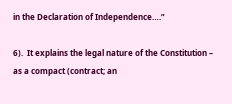in the Declaration of Independence….”

6).  It explains the legal nature of the Constitution – as a compact (contract; an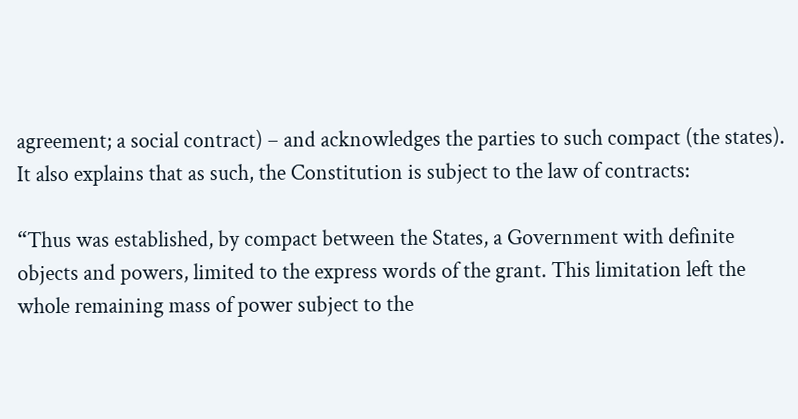agreement; a social contract) – and acknowledges the parties to such compact (the states).  It also explains that as such, the Constitution is subject to the law of contracts:

“Thus was established, by compact between the States, a Government with definite objects and powers, limited to the express words of the grant. This limitation left the whole remaining mass of power subject to the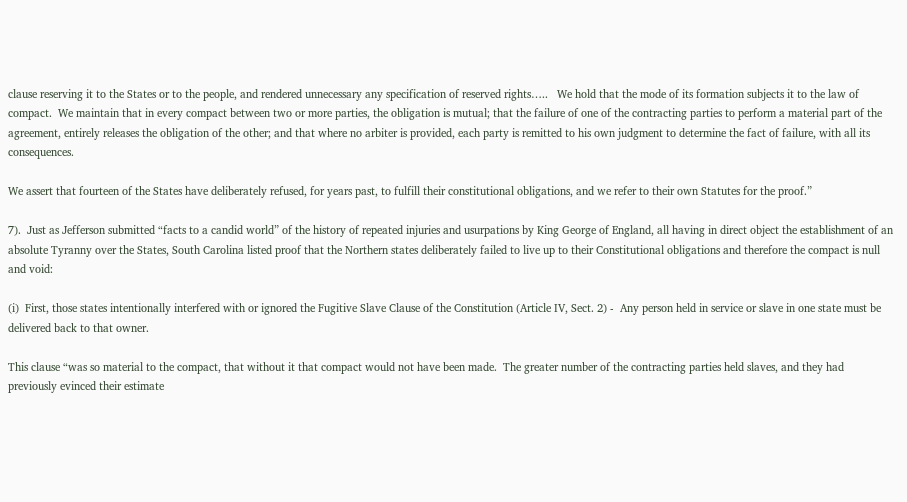clause reserving it to the States or to the people, and rendered unnecessary any specification of reserved rights…..   We hold that the mode of its formation subjects it to the law of compact.  We maintain that in every compact between two or more parties, the obligation is mutual; that the failure of one of the contracting parties to perform a material part of the agreement, entirely releases the obligation of the other; and that where no arbiter is provided, each party is remitted to his own judgment to determine the fact of failure, with all its consequences.

We assert that fourteen of the States have deliberately refused, for years past, to fulfill their constitutional obligations, and we refer to their own Statutes for the proof.”

7).  Just as Jefferson submitted “facts to a candid world” of the history of repeated injuries and usurpations by King George of England, all having in direct object the establishment of an absolute Tyranny over the States, South Carolina listed proof that the Northern states deliberately failed to live up to their Constitutional obligations and therefore the compact is null and void:

(i)  First, those states intentionally interfered with or ignored the Fugitive Slave Clause of the Constitution (Article IV, Sect. 2) -  Any person held in service or slave in one state must be delivered back to that owner.

This clause “was so material to the compact, that without it that compact would not have been made.  The greater number of the contracting parties held slaves, and they had previously evinced their estimate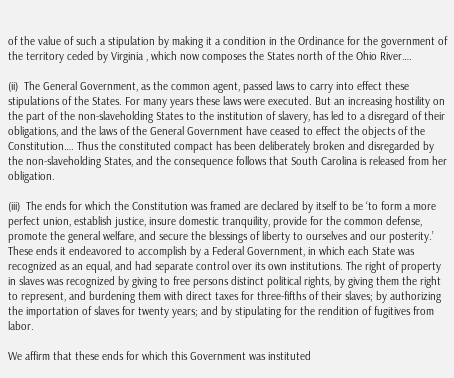of the value of such a stipulation by making it a condition in the Ordinance for the government of the territory ceded by Virginia , which now composes the States north of the Ohio River….

(ii)  The General Government, as the common agent, passed laws to carry into effect these stipulations of the States. For many years these laws were executed. But an increasing hostility on the part of the non-slaveholding States to the institution of slavery, has led to a disregard of their obligations, and the laws of the General Government have ceased to effect the objects of the Constitution…. Thus the constituted compact has been deliberately broken and disregarded by the non-slaveholding States, and the consequence follows that South Carolina is released from her obligation.

(iii)  The ends for which the Constitution was framed are declared by itself to be ‘to form a more perfect union, establish justice, insure domestic tranquility, provide for the common defense, promote the general welfare, and secure the blessings of liberty to ourselves and our posterity.’  These ends it endeavored to accomplish by a Federal Government, in which each State was recognized as an equal, and had separate control over its own institutions. The right of property in slaves was recognized by giving to free persons distinct political rights, by giving them the right to represent, and burdening them with direct taxes for three-fifths of their slaves; by authorizing the importation of slaves for twenty years; and by stipulating for the rendition of fugitives from labor.

We affirm that these ends for which this Government was instituted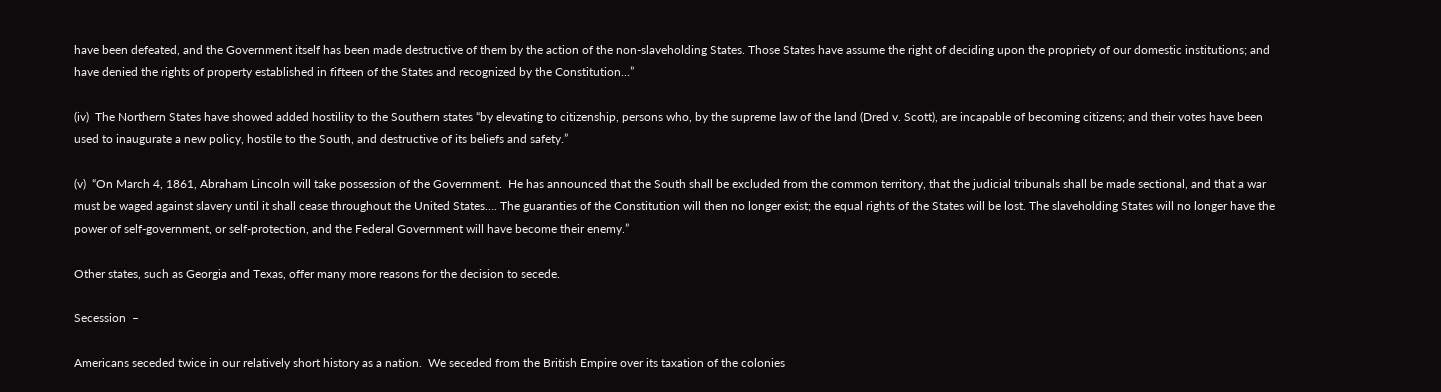have been defeated, and the Government itself has been made destructive of them by the action of the non-slaveholding States. Those States have assume the right of deciding upon the propriety of our domestic institutions; and have denied the rights of property established in fifteen of the States and recognized by the Constitution…”

(iv)  The Northern States have showed added hostility to the Southern states “by elevating to citizenship, persons who, by the supreme law of the land (Dred v. Scott), are incapable of becoming citizens; and their votes have been used to inaugurate a new policy, hostile to the South, and destructive of its beliefs and safety.”

(v)  “On March 4, 1861, Abraham Lincoln will take possession of the Government.  He has announced that the South shall be excluded from the common territory, that the judicial tribunals shall be made sectional, and that a war must be waged against slavery until it shall cease throughout the United States…. The guaranties of the Constitution will then no longer exist; the equal rights of the States will be lost. The slaveholding States will no longer have the power of self-government, or self-protection, and the Federal Government will have become their enemy.”

Other states, such as Georgia and Texas, offer many more reasons for the decision to secede.

Secession  –

Americans seceded twice in our relatively short history as a nation.  We seceded from the British Empire over its taxation of the colonies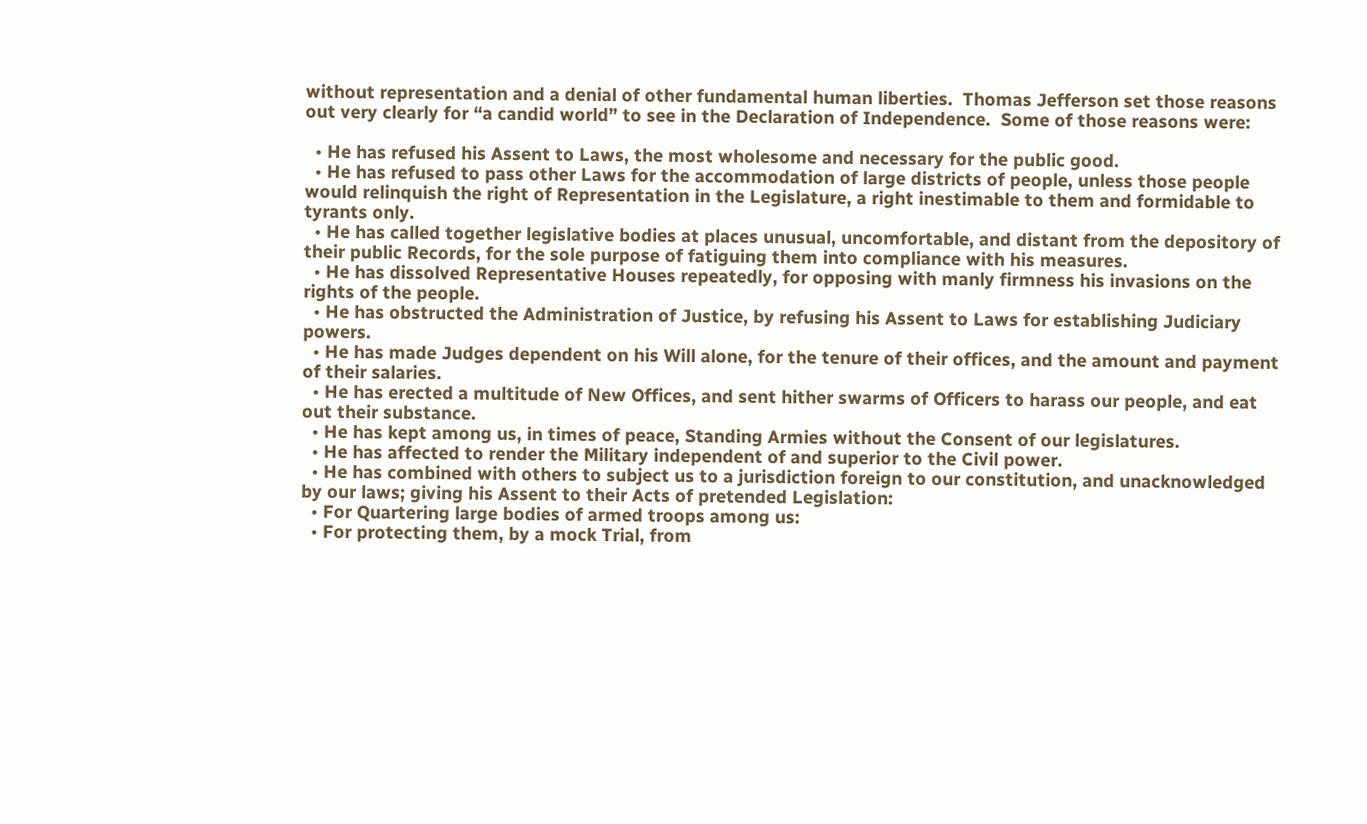without representation and a denial of other fundamental human liberties.  Thomas Jefferson set those reasons out very clearly for “a candid world” to see in the Declaration of Independence.  Some of those reasons were:

  • He has refused his Assent to Laws, the most wholesome and necessary for the public good.
  • He has refused to pass other Laws for the accommodation of large districts of people, unless those people would relinquish the right of Representation in the Legislature, a right inestimable to them and formidable to tyrants only.
  • He has called together legislative bodies at places unusual, uncomfortable, and distant from the depository of their public Records, for the sole purpose of fatiguing them into compliance with his measures.
  • He has dissolved Representative Houses repeatedly, for opposing with manly firmness his invasions on the rights of the people.
  • He has obstructed the Administration of Justice, by refusing his Assent to Laws for establishing Judiciary powers.
  • He has made Judges dependent on his Will alone, for the tenure of their offices, and the amount and payment of their salaries.
  • He has erected a multitude of New Offices, and sent hither swarms of Officers to harass our people, and eat out their substance.
  • He has kept among us, in times of peace, Standing Armies without the Consent of our legislatures.
  • He has affected to render the Military independent of and superior to the Civil power.
  • He has combined with others to subject us to a jurisdiction foreign to our constitution, and unacknowledged by our laws; giving his Assent to their Acts of pretended Legislation:
  • For Quartering large bodies of armed troops among us:
  • For protecting them, by a mock Trial, from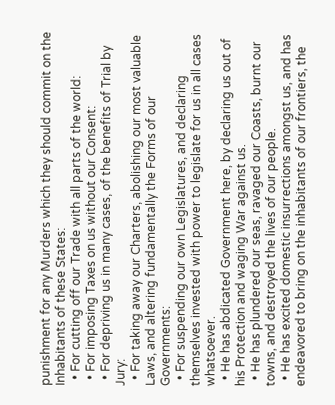punishment for any Murders which they should commit on the Inhabitants of these States:
  • For cutting off our Trade with all parts of the world:
  • For imposing Taxes on us without our Consent:
  • For depriving us in many cases, of the benefits of Trial by Jury:
  • For taking away our Charters, abolishing our most valuable Laws, and altering fundamentally the Forms of our Governments:
  • For suspending our own Legislatures, and declaring themselves invested with power to legislate for us in all cases whatsoever.
  • He has abdicated Government here, by declaring us out of his Protection and waging War against us.
  • He has plundered our seas, ravaged our Coasts, burnt our towns, and destroyed the lives of our people.
  • He has excited domestic insurrections amongst us, and has endeavored to bring on the inhabitants of our frontiers, the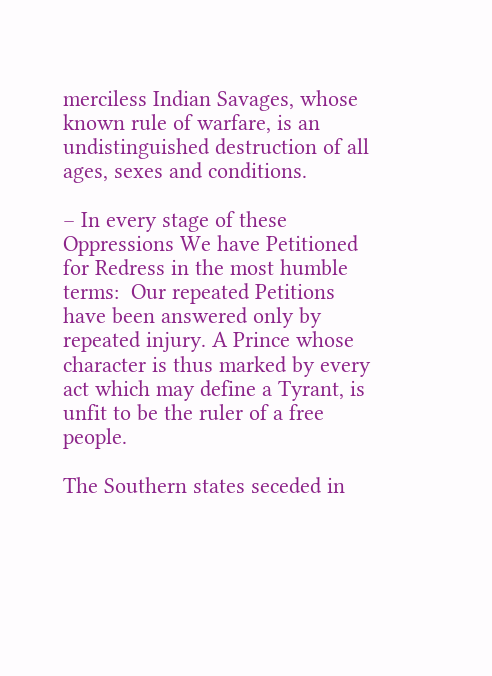merciless Indian Savages, whose known rule of warfare, is an undistinguished destruction of all ages, sexes and conditions.

– In every stage of these Oppressions We have Petitioned for Redress in the most humble terms:  Our repeated Petitions have been answered only by repeated injury. A Prince whose character is thus marked by every act which may define a Tyrant, is unfit to be the ruler of a free people.

The Southern states seceded in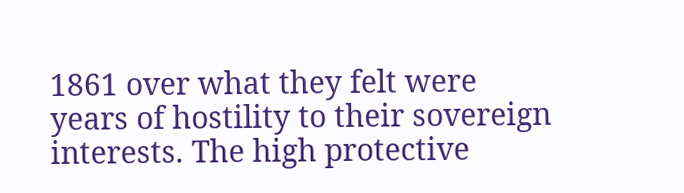1861 over what they felt were years of hostility to their sovereign interests. The high protective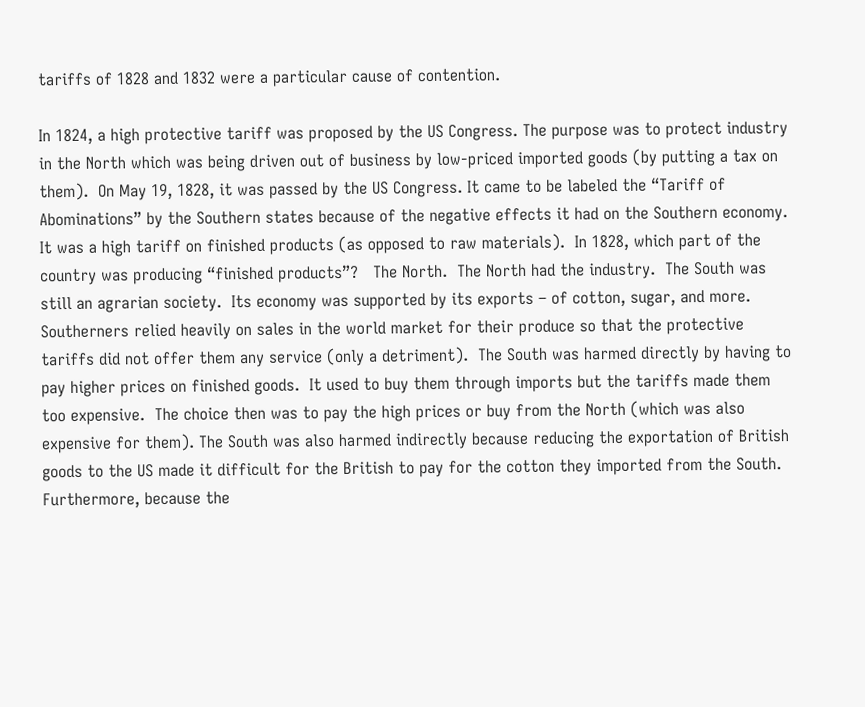tariffs of 1828 and 1832 were a particular cause of contention.

In 1824, a high protective tariff was proposed by the US Congress. The purpose was to protect industry in the North which was being driven out of business by low-priced imported goods (by putting a tax on them).  On May 19, 1828, it was passed by the US Congress. It came to be labeled the “Tariff of Abominations” by the Southern states because of the negative effects it had on the Southern economy. It was a high tariff on finished products (as opposed to raw materials).  In 1828, which part of the country was producing “finished products”?   The North.  The North had the industry.  The South was still an agrarian society.  Its economy was supported by its exports – of cotton, sugar, and more. Southerners relied heavily on sales in the world market for their produce so that the protective tariffs did not offer them any service (only a detriment).  The South was harmed directly by having to pay higher prices on finished goods.  It used to buy them through imports but the tariffs made them too expensive.  The choice then was to pay the high prices or buy from the North (which was also expensive for them). The South was also harmed indirectly because reducing the exportation of British goods to the US made it difficult for the British to pay for the cotton they imported from the South.  Furthermore, because the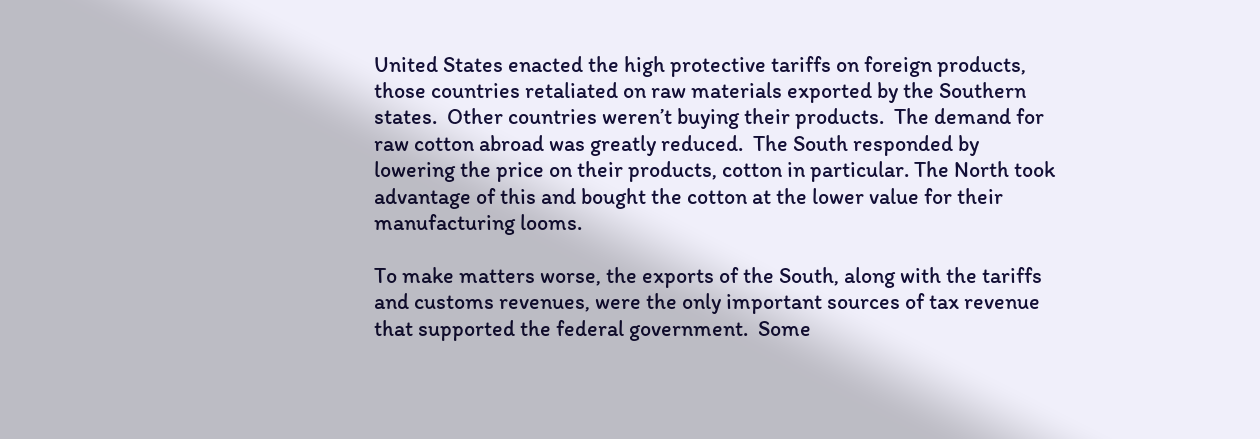United States enacted the high protective tariffs on foreign products, those countries retaliated on raw materials exported by the Southern states.  Other countries weren’t buying their products.  The demand for raw cotton abroad was greatly reduced.  The South responded by lowering the price on their products, cotton in particular. The North took advantage of this and bought the cotton at the lower value for their manufacturing looms.

To make matters worse, the exports of the South, along with the tariffs and customs revenues, were the only important sources of tax revenue that supported the federal government.  Some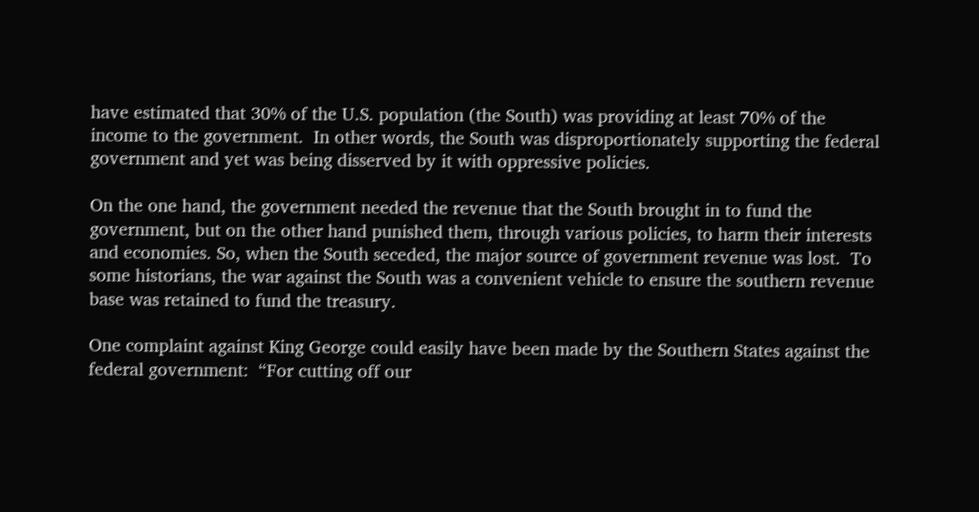have estimated that 30% of the U.S. population (the South) was providing at least 70% of the income to the government.  In other words, the South was disproportionately supporting the federal government and yet was being disserved by it with oppressive policies.

On the one hand, the government needed the revenue that the South brought in to fund the government, but on the other hand punished them, through various policies, to harm their interests and economies. So, when the South seceded, the major source of government revenue was lost.  To some historians, the war against the South was a convenient vehicle to ensure the southern revenue base was retained to fund the treasury.

One complaint against King George could easily have been made by the Southern States against the federal government:  “For cutting off our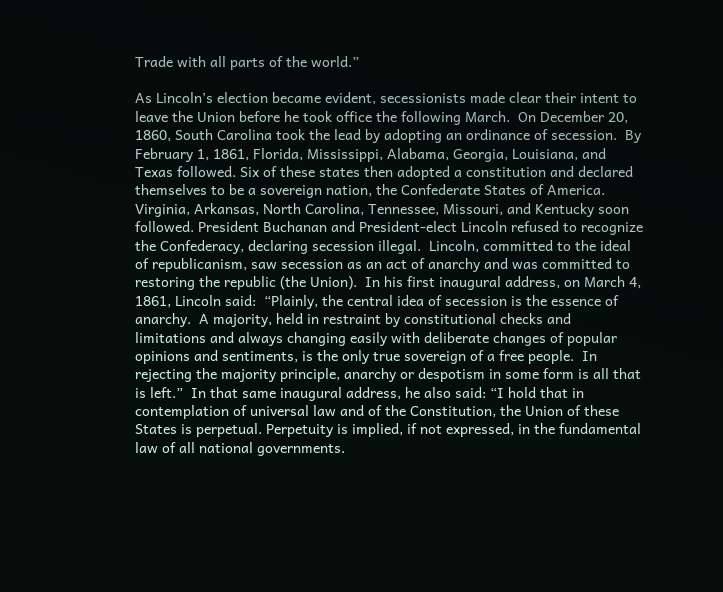Trade with all parts of the world.”

As Lincoln’s election became evident, secessionists made clear their intent to leave the Union before he took office the following March.  On December 20, 1860, South Carolina took the lead by adopting an ordinance of secession.  By February 1, 1861, Florida, Mississippi, Alabama, Georgia, Louisiana, and Texas followed. Six of these states then adopted a constitution and declared themselves to be a sovereign nation, the Confederate States of America.  Virginia, Arkansas, North Carolina, Tennessee, Missouri, and Kentucky soon followed. President Buchanan and President-elect Lincoln refused to recognize the Confederacy, declaring secession illegal.  Lincoln, committed to the ideal of republicanism, saw secession as an act of anarchy and was committed to restoring the republic (the Union).  In his first inaugural address, on March 4, 1861, Lincoln said:  “Plainly, the central idea of secession is the essence of anarchy.  A majority, held in restraint by constitutional checks and limitations and always changing easily with deliberate changes of popular opinions and sentiments, is the only true sovereign of a free people.  In rejecting the majority principle, anarchy or despotism in some form is all that is left.”  In that same inaugural address, he also said: “I hold that in contemplation of universal law and of the Constitution, the Union of these States is perpetual. Perpetuity is implied, if not expressed, in the fundamental law of all national governments.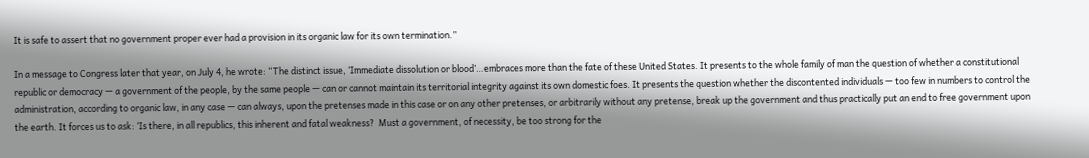It is safe to assert that no government proper ever had a provision in its organic law for its own termination.”

In a message to Congress later that year, on July 4, he wrote: “The distinct issue, ‘Immediate dissolution or blood’…embraces more than the fate of these United States. It presents to the whole family of man the question of whether a constitutional republic or democracy — a government of the people, by the same people — can or cannot maintain its territorial integrity against its own domestic foes. It presents the question whether the discontented individuals — too few in numbers to control the administration, according to organic law, in any case — can always, upon the pretenses made in this case or on any other pretenses, or arbitrarily without any pretense, break up the government and thus practically put an end to free government upon the earth. It forces us to ask: ‘Is there, in all republics, this inherent and fatal weakness?  Must a government, of necessity, be too strong for the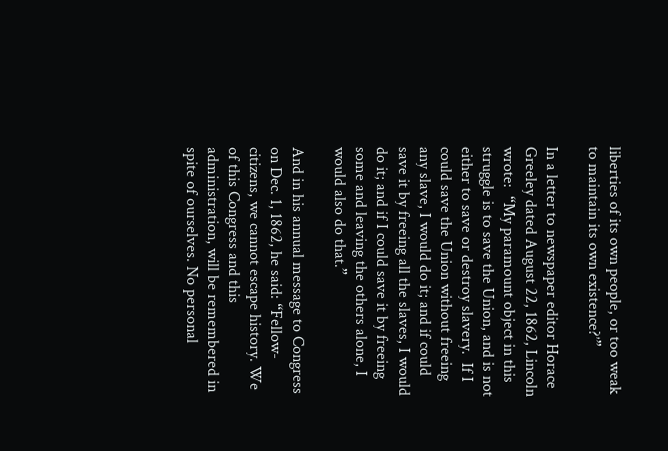liberties of its own people, or too weak to maintain its own existence?’”

In a letter to newspaper editor Horace Greeley dated August 22, 1862, Lincoln wrote:  “My paramount object in this struggle is to save the Union, and is not either to save or destroy slavery.  If I could save the Union without freeing any slave, I would do it; and if could save it by freeing all the slaves, I would do it; and if I could save it by freeing some and leaving the others alone, I would also do that.”

And in his annual message to Congress on Dec. 1, 1862, he said: “Fellow-citizens, we cannot escape history. We of this Congress and this administration, will be remembered in spite of ourselves. No personal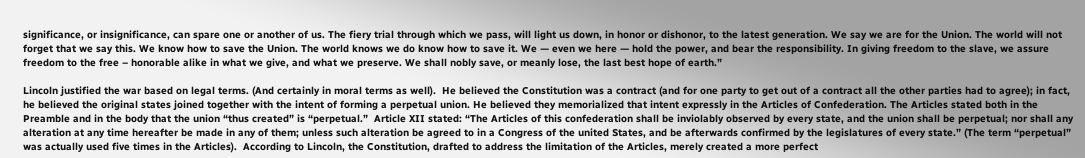significance, or insignificance, can spare one or another of us. The fiery trial through which we pass, will light us down, in honor or dishonor, to the latest generation. We say we are for the Union. The world will not forget that we say this. We know how to save the Union. The world knows we do know how to save it. We — even we here — hold the power, and bear the responsibility. In giving freedom to the slave, we assure freedom to the free – honorable alike in what we give, and what we preserve. We shall nobly save, or meanly lose, the last best hope of earth.”

Lincoln justified the war based on legal terms. (And certainly in moral terms as well).  He believed the Constitution was a contract (and for one party to get out of a contract all the other parties had to agree); in fact, he believed the original states joined together with the intent of forming a perpetual union. He believed they memorialized that intent expressly in the Articles of Confederation. The Articles stated both in the Preamble and in the body that the union “thus created” is “perpetual.”  Article XII stated: “The Articles of this confederation shall be inviolably observed by every state, and the union shall be perpetual; nor shall any alteration at any time hereafter be made in any of them; unless such alteration be agreed to in a Congress of the united States, and be afterwards confirmed by the legislatures of every state.” (The term “perpetual” was actually used five times in the Articles).  According to Lincoln, the Constitution, drafted to address the limitation of the Articles, merely created a more perfect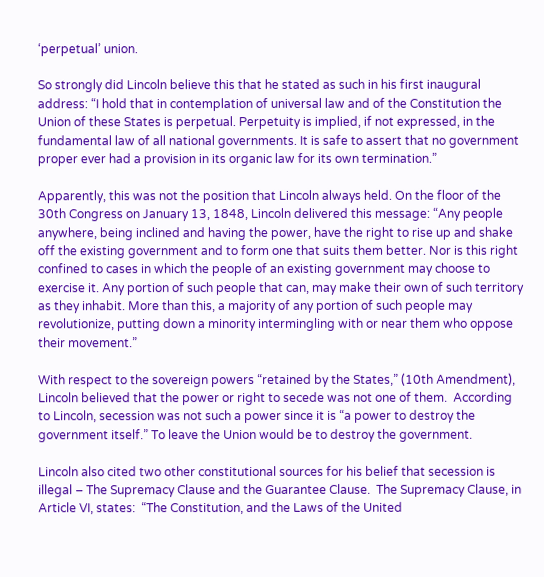‘perpetual’ union.

So strongly did Lincoln believe this that he stated as such in his first inaugural address: “I hold that in contemplation of universal law and of the Constitution the Union of these States is perpetual. Perpetuity is implied, if not expressed, in the fundamental law of all national governments. It is safe to assert that no government proper ever had a provision in its organic law for its own termination.”

Apparently, this was not the position that Lincoln always held. On the floor of the 30th Congress on January 13, 1848, Lincoln delivered this message: “Any people anywhere, being inclined and having the power, have the right to rise up and shake off the existing government and to form one that suits them better. Nor is this right confined to cases in which the people of an existing government may choose to exercise it. Any portion of such people that can, may make their own of such territory as they inhabit. More than this, a majority of any portion of such people may revolutionize, putting down a minority intermingling with or near them who oppose their movement.”

With respect to the sovereign powers “retained by the States,” (10th Amendment), Lincoln believed that the power or right to secede was not one of them.  According to Lincoln, secession was not such a power since it is “a power to destroy the government itself.” To leave the Union would be to destroy the government.

Lincoln also cited two other constitutional sources for his belief that secession is illegal – The Supremacy Clause and the Guarantee Clause.  The Supremacy Clause, in Article VI, states:  “The Constitution, and the Laws of the United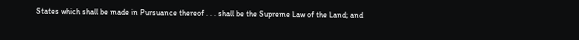States which shall be made in Pursuance thereof . . . shall be the Supreme Law of the Land; and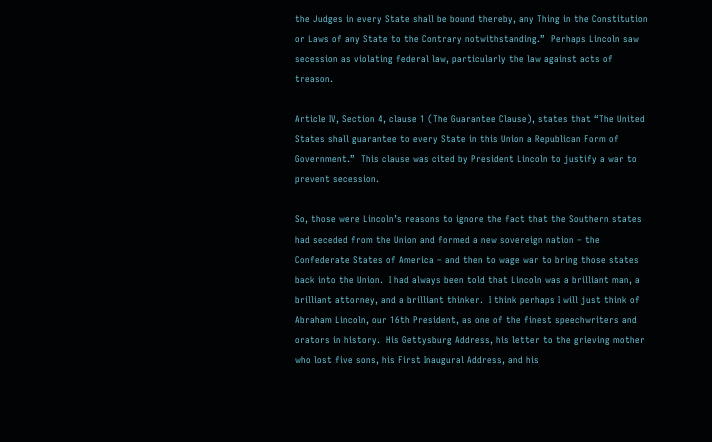the Judges in every State shall be bound thereby, any Thing in the Constitution or Laws of any State to the Contrary notwithstanding.”  Perhaps Lincoln saw secession as violating federal law, particularly the law against acts of treason.

Article IV, Section 4, clause 1 (The Guarantee Clause), states that “The United States shall guarantee to every State in this Union a Republican Form of Government.”  This clause was cited by President Lincoln to justify a war to prevent secession.

So, those were Lincoln’s reasons to ignore the fact that the Southern states had seceded from the Union and formed a new sovereign nation – the Confederate States of America – and then to wage war to bring those states back into the Union.  I had always been told that Lincoln was a brilliant man, a brilliant attorney, and a brilliant thinker.  I think perhaps I will just think of Abraham Lincoln, our 16th President, as one of the finest speechwriters and orators in history.  His Gettysburg Address, his letter to the grieving mother who lost five sons, his First Inaugural Address, and his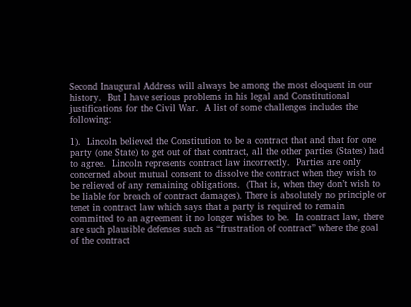Second Inaugural Address will always be among the most eloquent in our history.  But I have serious problems in his legal and Constitutional justifications for the Civil War.  A list of some challenges includes the following:

1).  Lincoln believed the Constitution to be a contract that and that for one party (one State) to get out of that contract, all the other parties (States) had to agree.  Lincoln represents contract law incorrectly.  Parties are only concerned about mutual consent to dissolve the contract when they wish to be relieved of any remaining obligations.  (That is, when they don’t wish to be liable for breach of contract damages). There is absolutely no principle or tenet in contract law which says that a party is required to remain committed to an agreement it no longer wishes to be.  In contract law, there are such plausible defenses such as “frustration of contract” where the goal of the contract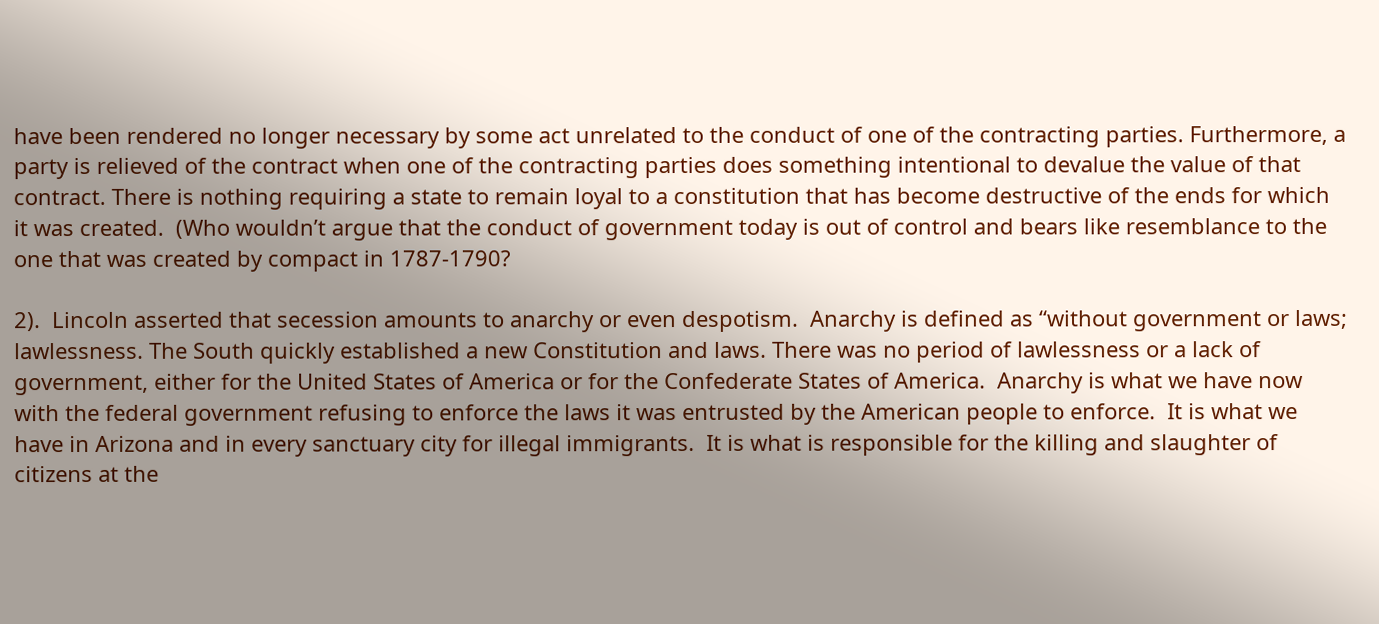have been rendered no longer necessary by some act unrelated to the conduct of one of the contracting parties. Furthermore, a party is relieved of the contract when one of the contracting parties does something intentional to devalue the value of that contract. There is nothing requiring a state to remain loyal to a constitution that has become destructive of the ends for which it was created.  (Who wouldn’t argue that the conduct of government today is out of control and bears like resemblance to the one that was created by compact in 1787-1790?

2).  Lincoln asserted that secession amounts to anarchy or even despotism.  Anarchy is defined as “without government or laws; lawlessness. The South quickly established a new Constitution and laws. There was no period of lawlessness or a lack of government, either for the United States of America or for the Confederate States of America.  Anarchy is what we have now with the federal government refusing to enforce the laws it was entrusted by the American people to enforce.  It is what we have in Arizona and in every sanctuary city for illegal immigrants.  It is what is responsible for the killing and slaughter of citizens at the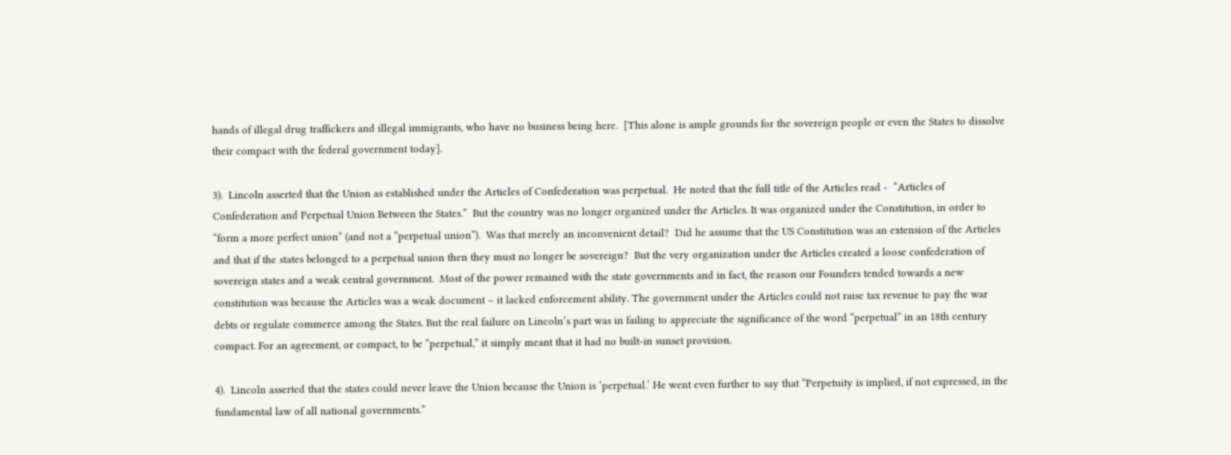hands of illegal drug traffickers and illegal immigrants, who have no business being here.  [This alone is ample grounds for the sovereign people or even the States to dissolve their compact with the federal government today].

3).  Lincoln asserted that the Union as established under the Articles of Confederation was perpetual.  He noted that the full title of the Articles read -  “Articles of Confederation and Perpetual Union Between the States.”  But the country was no longer organized under the Articles. It was organized under the Constitution, in order to “form a more perfect union” (and not a “perpetual union”).  Was that merely an inconvenient detail?  Did he assume that the US Constitution was an extension of the Articles and that if the states belonged to a perpetual union then they must no longer be sovereign?  But the very organization under the Articles created a loose confederation of sovereign states and a weak central government.  Most of the power remained with the state governments and in fact, the reason our Founders tended towards a new constitution was because the Articles was a weak document – it lacked enforcement ability. The government under the Articles could not raise tax revenue to pay the war debts or regulate commerce among the States. But the real failure on Lincoln’s part was in failing to appreciate the significance of the word “perpetual” in an 18th century compact. For an agreement, or compact, to be “perpetual,” it simply meant that it had no built-in sunset provision.

4).  Lincoln asserted that the states could never leave the Union because the Union is ‘perpetual.’ He went even further to say that “Perpetuity is implied, if not expressed, in the fundamental law of all national governments.”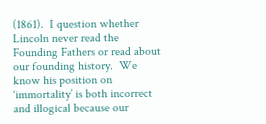(1861).  I question whether Lincoln never read the Founding Fathers or read about our founding history.  We know his position on ‘immortality’ is both incorrect and illogical because our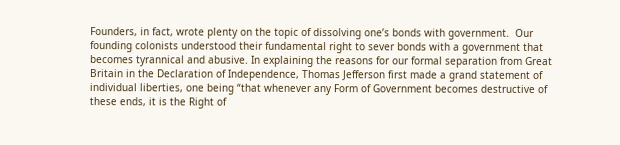Founders, in fact, wrote plenty on the topic of dissolving one’s bonds with government.  Our founding colonists understood their fundamental right to sever bonds with a government that becomes tyrannical and abusive. In explaining the reasons for our formal separation from Great Britain in the Declaration of Independence, Thomas Jefferson first made a grand statement of individual liberties, one being “that whenever any Form of Government becomes destructive of these ends, it is the Right of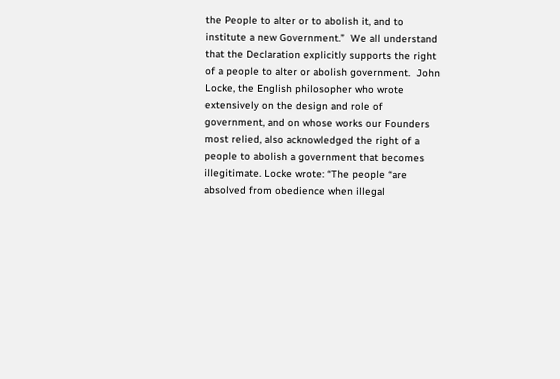the People to alter or to abolish it, and to institute a new Government.”  We all understand that the Declaration explicitly supports the right of a people to alter or abolish government.  John Locke, the English philosopher who wrote extensively on the design and role of government, and on whose works our Founders most relied, also acknowledged the right of a people to abolish a government that becomes illegitimate. Locke wrote: “The people “are absolved from obedience when illegal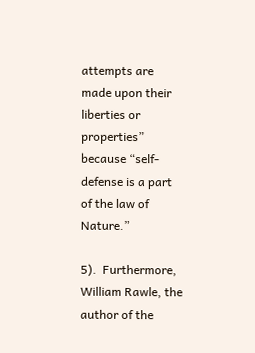attempts are made upon their liberties or properties” because “self-defense is a part of the law of Nature.”

5).  Furthermore, William Rawle, the author of the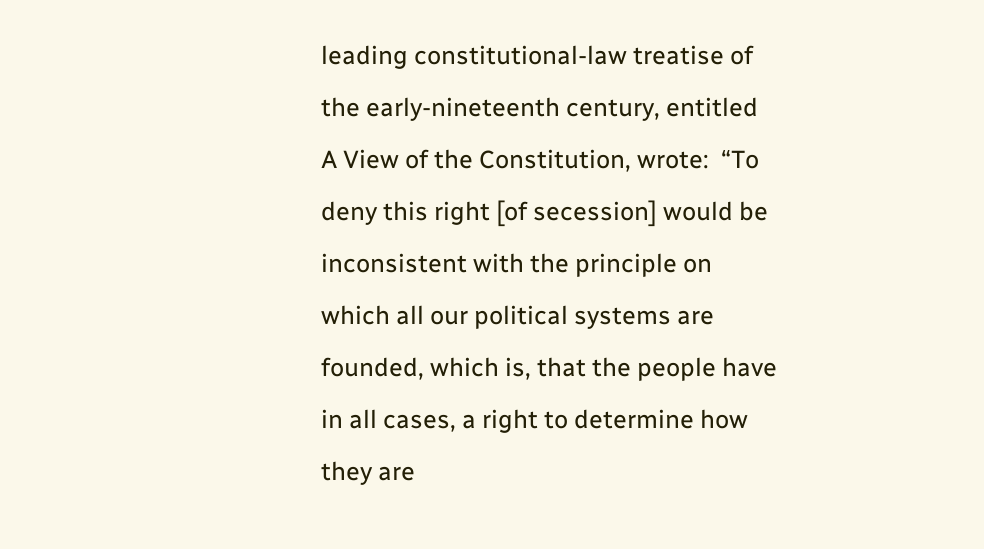leading constitutional-law treatise of the early-nineteenth century, entitled A View of the Constitution, wrote:  “To deny this right [of secession] would be inconsistent with the principle on which all our political systems are founded, which is, that the people have in all cases, a right to determine how they are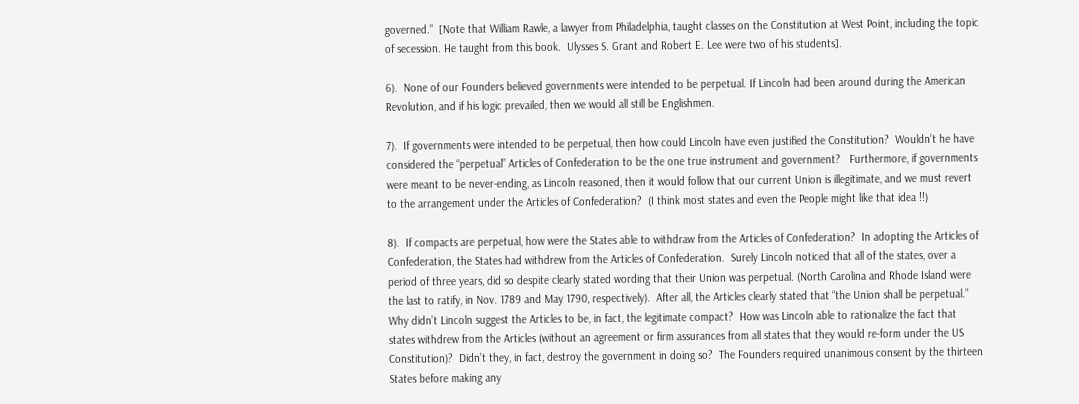governed.”  [Note that William Rawle, a lawyer from Philadelphia, taught classes on the Constitution at West Point, including the topic of secession. He taught from this book.  Ulysses S. Grant and Robert E. Lee were two of his students].

6).  None of our Founders believed governments were intended to be perpetual. If Lincoln had been around during the American Revolution, and if his logic prevailed, then we would all still be Englishmen.

7).  If governments were intended to be perpetual, then how could Lincoln have even justified the Constitution?  Wouldn’t he have considered the “perpetual” Articles of Confederation to be the one true instrument and government?   Furthermore, if governments were meant to be never-ending, as Lincoln reasoned, then it would follow that our current Union is illegitimate, and we must revert to the arrangement under the Articles of Confederation?  (I think most states and even the People might like that idea !!)

8).  If compacts are perpetual, how were the States able to withdraw from the Articles of Confederation?  In adopting the Articles of Confederation, the States had withdrew from the Articles of Confederation.  Surely Lincoln noticed that all of the states, over a period of three years, did so despite clearly stated wording that their Union was perpetual. (North Carolina and Rhode Island were the last to ratify, in Nov. 1789 and May 1790, respectively).  After all, the Articles clearly stated that “the Union shall be perpetual.”  Why didn’t Lincoln suggest the Articles to be, in fact, the legitimate compact?  How was Lincoln able to rationalize the fact that states withdrew from the Articles (without an agreement or firm assurances from all states that they would re-form under the US Constitution)?  Didn’t they, in fact, destroy the government in doing so?  The Founders required unanimous consent by the thirteen States before making any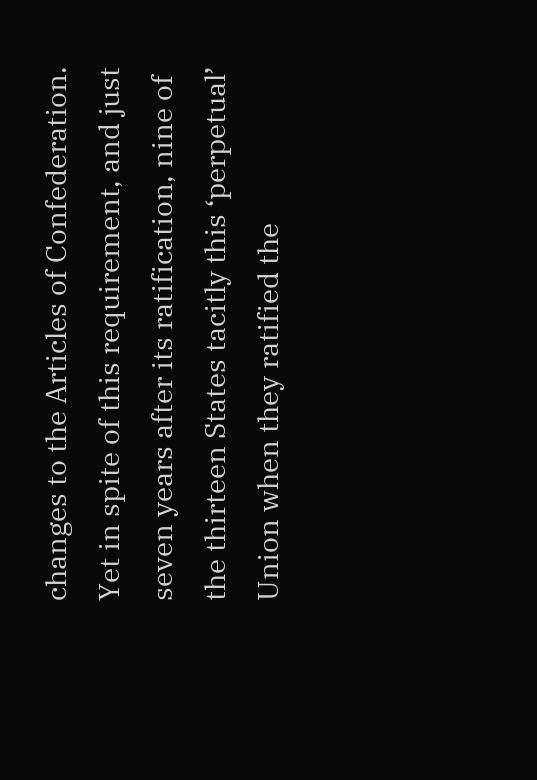changes to the Articles of Confederation. Yet in spite of this requirement, and just seven years after its ratification, nine of the thirteen States tacitly this ‘perpetual’ Union when they ratified the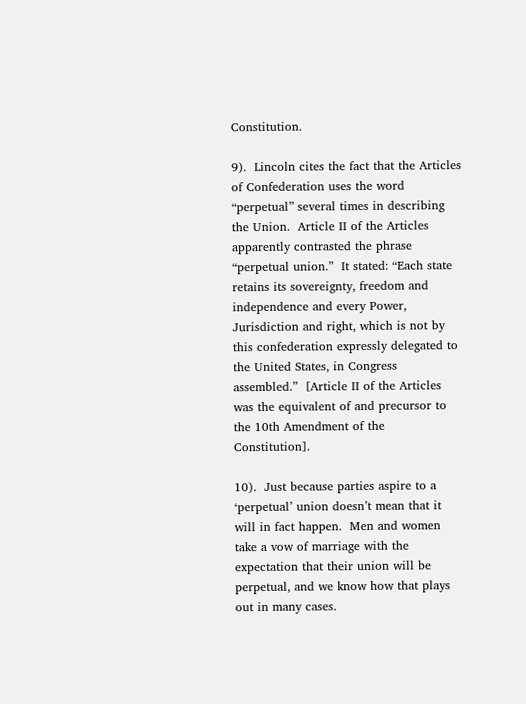Constitution.

9).  Lincoln cites the fact that the Articles of Confederation uses the word “perpetual” several times in describing the Union.  Article II of the Articles apparently contrasted the phrase “perpetual union.”  It stated: “Each state retains its sovereignty, freedom and independence and every Power, Jurisdiction and right, which is not by this confederation expressly delegated to the United States, in Congress assembled.”  [Article II of the Articles was the equivalent of and precursor to the 10th Amendment of the Constitution].

10).  Just because parties aspire to a ‘perpetual’ union doesn’t mean that it will in fact happen.  Men and women take a vow of marriage with the expectation that their union will be perpetual, and we know how that plays out in many cases.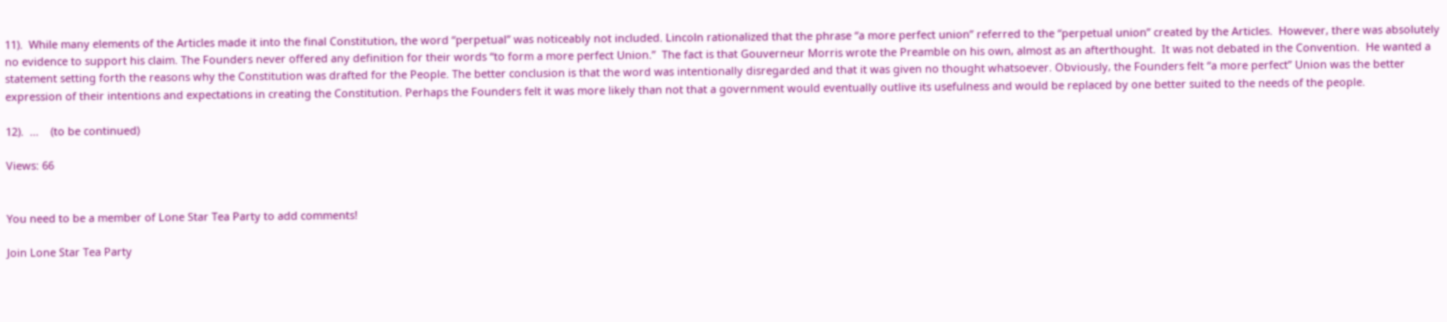11).  While many elements of the Articles made it into the final Constitution, the word “perpetual” was noticeably not included. Lincoln rationalized that the phrase “a more perfect union” referred to the “perpetual union” created by the Articles.  However, there was absolutely no evidence to support his claim. The Founders never offered any definition for their words “to form a more perfect Union.”  The fact is that Gouverneur Morris wrote the Preamble on his own, almost as an afterthought.  It was not debated in the Convention.  He wanted a statement setting forth the reasons why the Constitution was drafted for the People. The better conclusion is that the word was intentionally disregarded and that it was given no thought whatsoever. Obviously, the Founders felt “a more perfect” Union was the better expression of their intentions and expectations in creating the Constitution. Perhaps the Founders felt it was more likely than not that a government would eventually outlive its usefulness and would be replaced by one better suited to the needs of the people.

12).  ...    (to be continued)

Views: 66


You need to be a member of Lone Star Tea Party to add comments!

Join Lone Star Tea Party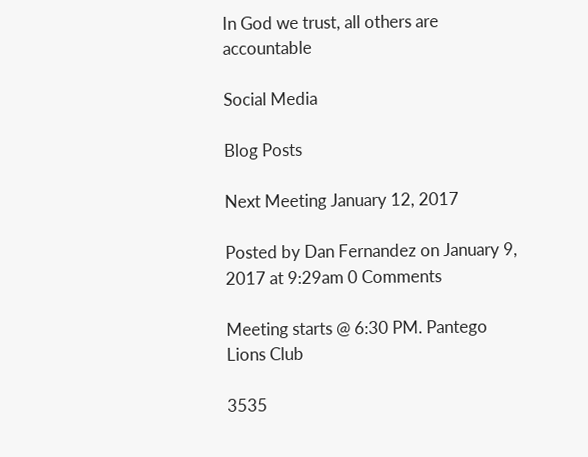In God we trust, all others are accountable

Social Media

Blog Posts

Next Meeting January 12, 2017

Posted by Dan Fernandez on January 9, 2017 at 9:29am 0 Comments

Meeting starts @ 6:30 PM. Pantego Lions Club

3535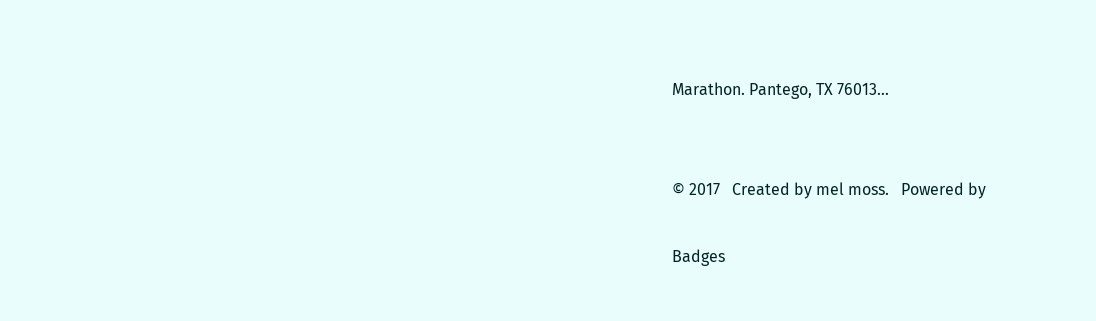Marathon. Pantego, TX 76013…


© 2017   Created by mel moss.   Powered by

Badges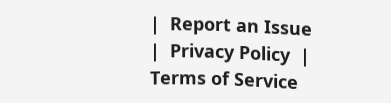|  Report an Issue  |  Privacy Policy  |  Terms of Service